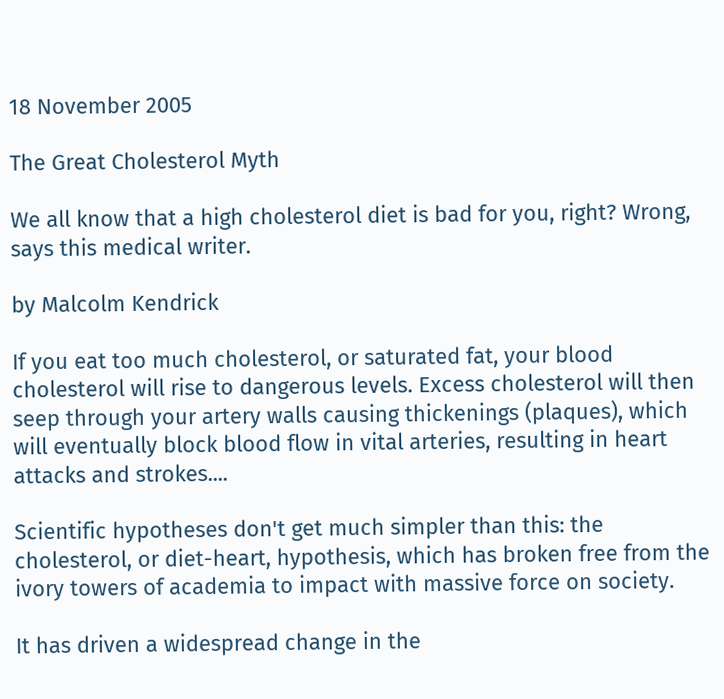18 November 2005

The Great Cholesterol Myth

We all know that a high cholesterol diet is bad for you, right? Wrong, says this medical writer.

by Malcolm Kendrick

If you eat too much cholesterol, or saturated fat, your blood cholesterol will rise to dangerous levels. Excess cholesterol will then seep through your artery walls causing thickenings (plaques), which will eventually block blood flow in vital arteries, resulting in heart attacks and strokes....

Scientific hypotheses don't get much simpler than this: the cholesterol, or diet-heart, hypothesis, which has broken free from the ivory towers of academia to impact with massive force on society.

It has driven a widespread change in the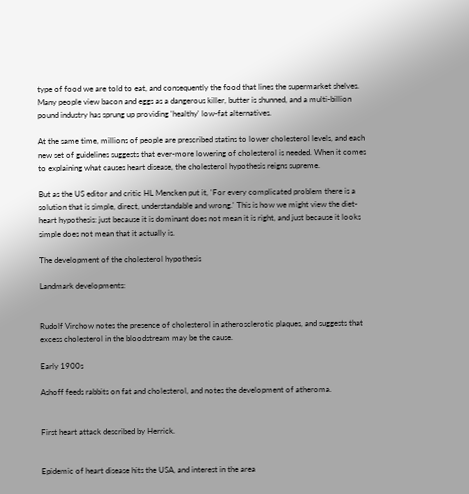type of food we are told to eat, and consequently the food that lines the supermarket shelves. Many people view bacon and eggs as a dangerous killer, butter is shunned, and a multi-billion pound industry has sprung up providing 'healthy' low-fat alternatives.

At the same time, millions of people are prescribed statins to lower cholesterol levels, and each new set of guidelines suggests that ever-more lowering of cholesterol is needed. When it comes to explaining what causes heart disease, the cholesterol hypothesis reigns supreme.

But as the US editor and critic HL Mencken put it, 'For every complicated problem there is a solution that is simple, direct, understandable and wrong.' This is how we might view the diet-heart hypothesis: just because it is dominant does not mean it is right, and just because it looks simple does not mean that it actually is.

The development of the cholesterol hypothesis

Landmark developments:


Rudolf Virchow notes the presence of cholesterol in atherosclerotic plaques, and suggests that excess cholesterol in the bloodstream may be the cause.

Early 1900s

Ashoff feeds rabbits on fat and cholesterol, and notes the development of atheroma.


First heart attack described by Herrick.


Epidemic of heart disease hits the USA, and interest in the area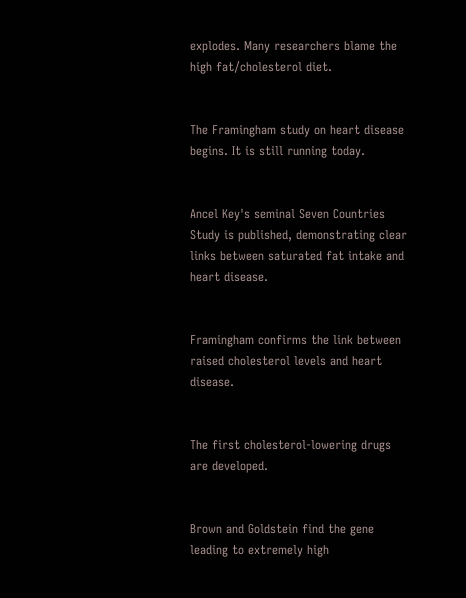explodes. Many researchers blame the high fat/cholesterol diet.


The Framingham study on heart disease begins. It is still running today.


Ancel Key's seminal Seven Countries Study is published, demonstrating clear links between saturated fat intake and heart disease.


Framingham confirms the link between raised cholesterol levels and heart disease.


The first cholesterol-lowering drugs are developed.


Brown and Goldstein find the gene leading to extremely high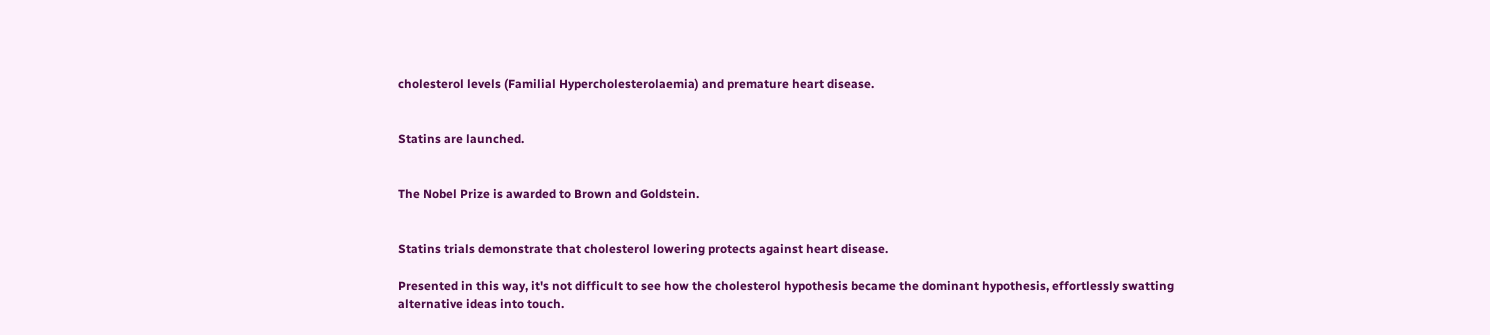cholesterol levels (Familial Hypercholesterolaemia) and premature heart disease.


Statins are launched.


The Nobel Prize is awarded to Brown and Goldstein.


Statins trials demonstrate that cholesterol lowering protects against heart disease.

Presented in this way, it's not difficult to see how the cholesterol hypothesis became the dominant hypothesis, effortlessly swatting alternative ideas into touch.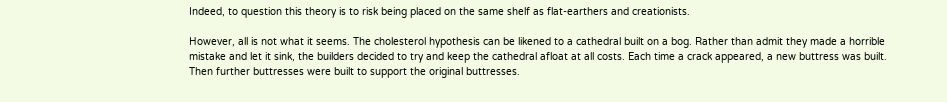Indeed, to question this theory is to risk being placed on the same shelf as flat-earthers and creationists.

However, all is not what it seems. The cholesterol hypothesis can be likened to a cathedral built on a bog. Rather than admit they made a horrible mistake and let it sink, the builders decided to try and keep the cathedral afloat at all costs. Each time a crack appeared, a new buttress was built. Then further buttresses were built to support the original buttresses.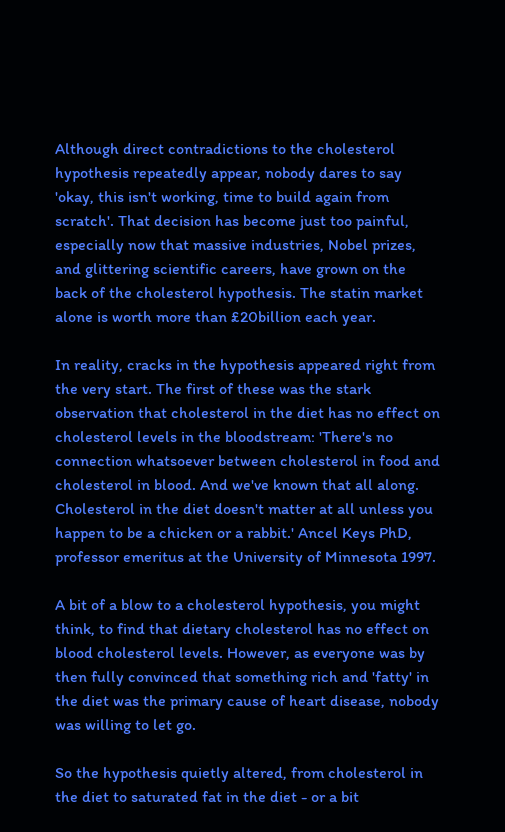Although direct contradictions to the cholesterol hypothesis repeatedly appear, nobody dares to say 'okay, this isn't working, time to build again from scratch'. That decision has become just too painful, especially now that massive industries, Nobel prizes, and glittering scientific careers, have grown on the back of the cholesterol hypothesis. The statin market alone is worth more than £20billion each year.

In reality, cracks in the hypothesis appeared right from the very start. The first of these was the stark observation that cholesterol in the diet has no effect on cholesterol levels in the bloodstream: 'There's no connection whatsoever between cholesterol in food and cholesterol in blood. And we've known that all along. Cholesterol in the diet doesn't matter at all unless you happen to be a chicken or a rabbit.' Ancel Keys PhD, professor emeritus at the University of Minnesota 1997.

A bit of a blow to a cholesterol hypothesis, you might think, to find that dietary cholesterol has no effect on blood cholesterol levels. However, as everyone was by then fully convinced that something rich and 'fatty' in the diet was the primary cause of heart disease, nobody was willing to let go.

So the hypothesis quietly altered, from cholesterol in the diet to saturated fat in the diet - or a bit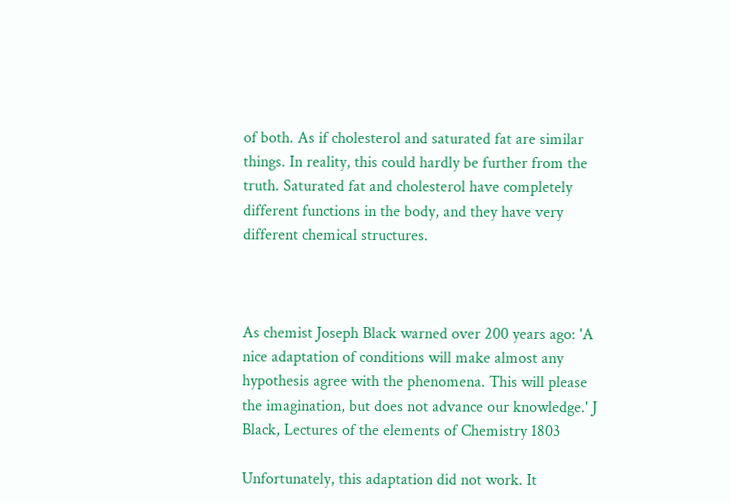of both. As if cholesterol and saturated fat are similar things. In reality, this could hardly be further from the truth. Saturated fat and cholesterol have completely different functions in the body, and they have very different chemical structures.



As chemist Joseph Black warned over 200 years ago: 'A nice adaptation of conditions will make almost any hypothesis agree with the phenomena. This will please the imagination, but does not advance our knowledge.' J Black, Lectures of the elements of Chemistry 1803

Unfortunately, this adaptation did not work. It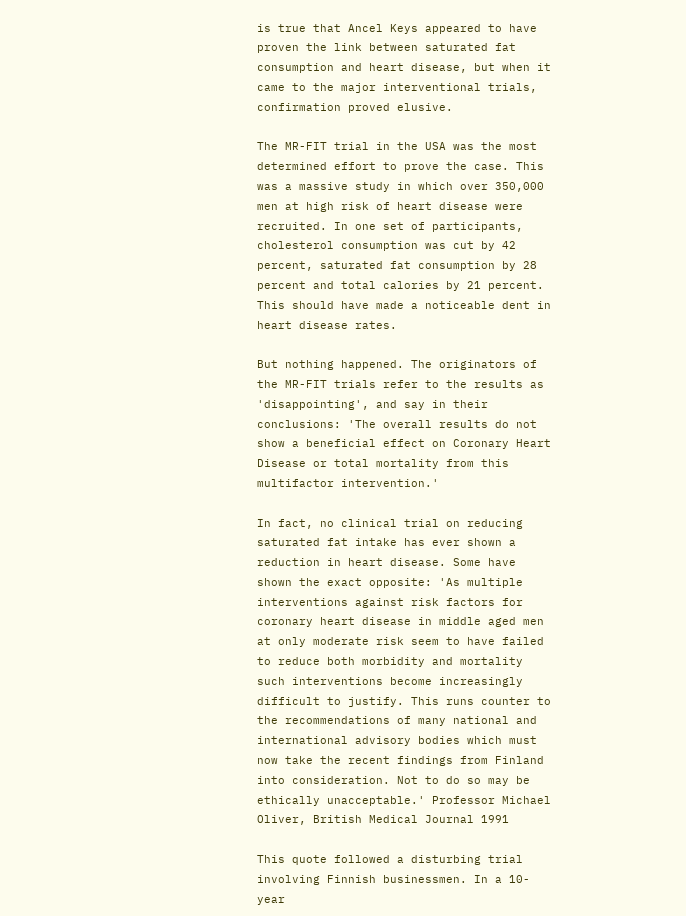is true that Ancel Keys appeared to have proven the link between saturated fat consumption and heart disease, but when it came to the major interventional trials, confirmation proved elusive.

The MR-FIT trial in the USA was the most determined effort to prove the case. This was a massive study in which over 350,000 men at high risk of heart disease were recruited. In one set of participants, cholesterol consumption was cut by 42 percent, saturated fat consumption by 28 percent and total calories by 21 percent. This should have made a noticeable dent in heart disease rates.

But nothing happened. The originators of the MR-FIT trials refer to the results as 'disappointing', and say in their conclusions: 'The overall results do not show a beneficial effect on Coronary Heart Disease or total mortality from this multifactor intervention.'

In fact, no clinical trial on reducing saturated fat intake has ever shown a reduction in heart disease. Some have shown the exact opposite: 'As multiple interventions against risk factors for coronary heart disease in middle aged men at only moderate risk seem to have failed to reduce both morbidity and mortality such interventions become increasingly difficult to justify. This runs counter to the recommendations of many national and international advisory bodies which must now take the recent findings from Finland into consideration. Not to do so may be ethically unacceptable.' Professor Michael Oliver, British Medical Journal 1991

This quote followed a disturbing trial involving Finnish businessmen. In a 10-year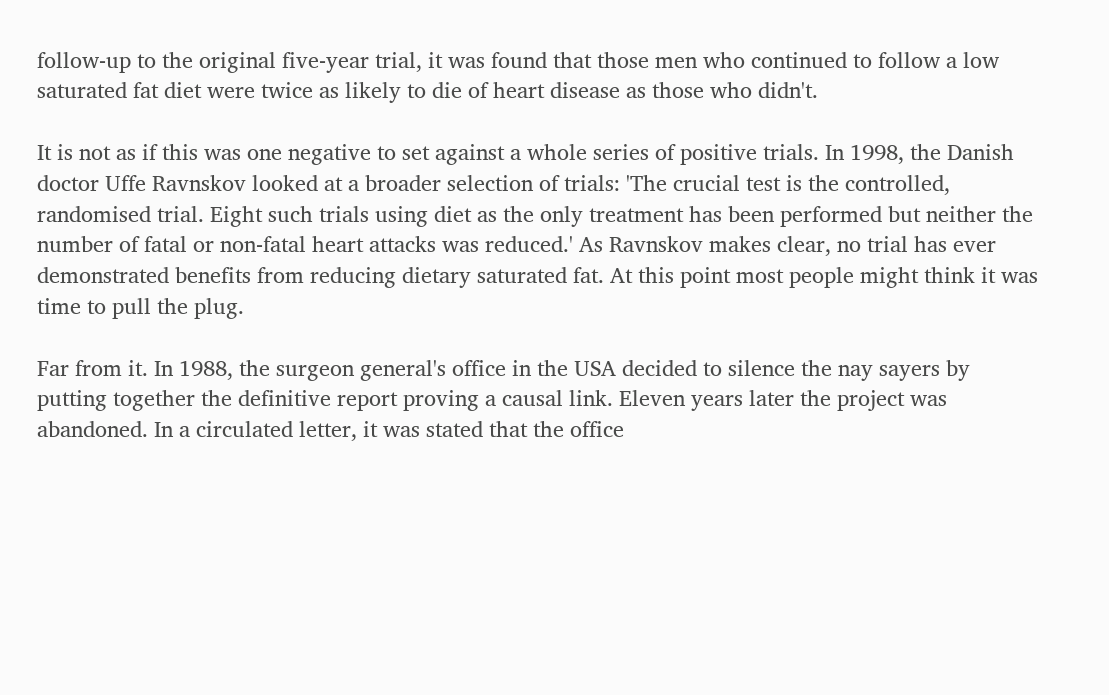follow-up to the original five-year trial, it was found that those men who continued to follow a low saturated fat diet were twice as likely to die of heart disease as those who didn't.

It is not as if this was one negative to set against a whole series of positive trials. In 1998, the Danish doctor Uffe Ravnskov looked at a broader selection of trials: 'The crucial test is the controlled, randomised trial. Eight such trials using diet as the only treatment has been performed but neither the number of fatal or non-fatal heart attacks was reduced.' As Ravnskov makes clear, no trial has ever demonstrated benefits from reducing dietary saturated fat. At this point most people might think it was time to pull the plug.

Far from it. In 1988, the surgeon general's office in the USA decided to silence the nay sayers by putting together the definitive report proving a causal link. Eleven years later the project was abandoned. In a circulated letter, it was stated that the office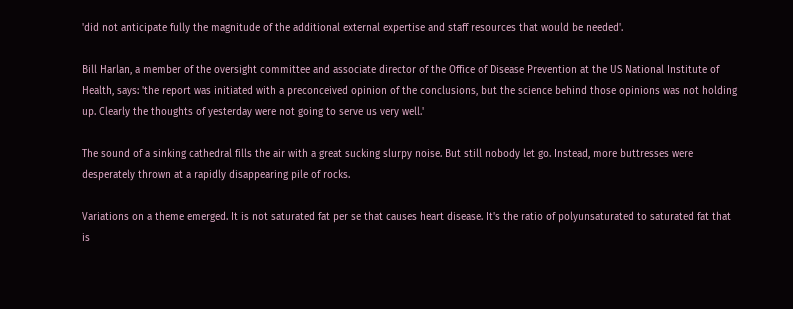'did not anticipate fully the magnitude of the additional external expertise and staff resources that would be needed'.

Bill Harlan, a member of the oversight committee and associate director of the Office of Disease Prevention at the US National Institute of Health, says: 'the report was initiated with a preconceived opinion of the conclusions, but the science behind those opinions was not holding up. Clearly the thoughts of yesterday were not going to serve us very well.'

The sound of a sinking cathedral fills the air with a great sucking slurpy noise. But still nobody let go. Instead, more buttresses were desperately thrown at a rapidly disappearing pile of rocks.

Variations on a theme emerged. It is not saturated fat per se that causes heart disease. It's the ratio of polyunsaturated to saturated fat that is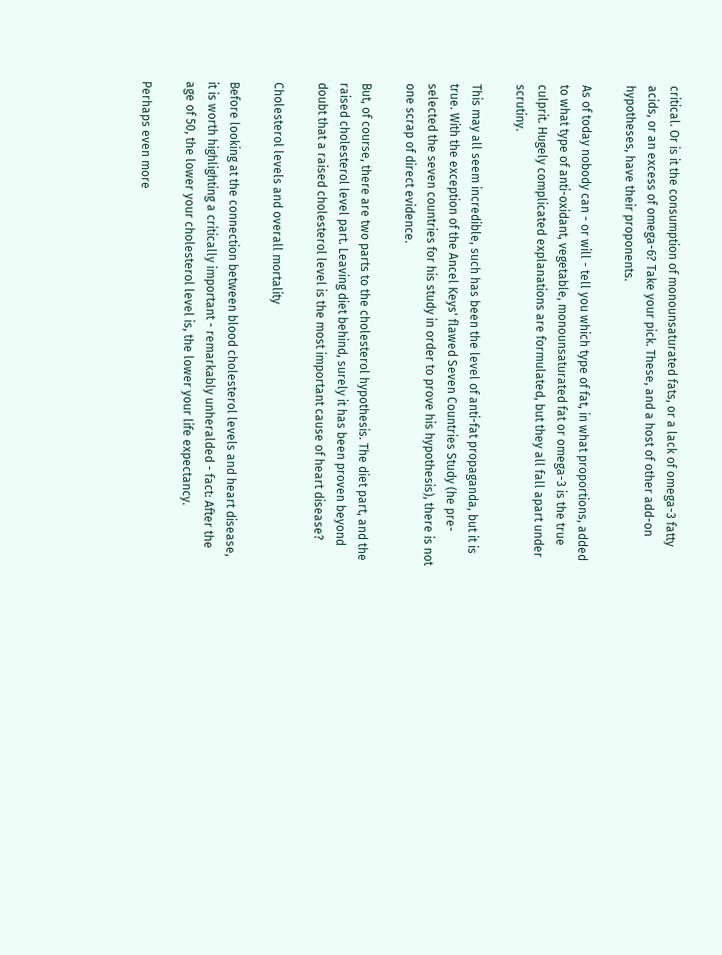critical. Or is it the consumption of monounsaturated fats, or a lack of omega-3 fatty acids, or an excess of omega-6? Take your pick. These, and a host of other add-on hypotheses, have their proponents.

As of today nobody can - or will - tell you which type of fat, in what proportions, added to what type of anti-oxidant, vegetable, monounsaturated fat or omega-3 is the true culprit. Hugely complicated explanations are formulated, but they all fall apart under scrutiny.

This may all seem incredible, such has been the level of anti-fat propaganda, but it is true. With the exception of the Ancel Keys' flawed Seven Countries Study (he pre-selected the seven countries for his study in order to prove his hypothesis), there is not one scrap of direct evidence.

But, of course, there are two parts to the cholesterol hypothesis. The diet part, and the raised cholesterol level part. Leaving diet behind, surely it has been proven beyond doubt that a raised cholesterol level is the most important cause of heart disease?

Cholesterol levels and overall mortality

Before looking at the connection between blood cholesterol levels and heart disease, it is worth highlighting a critically important - remarkably unheralded - fact: After the age of 50, the lower your cholesterol level is, the lower your life expectancy.

Perhaps even more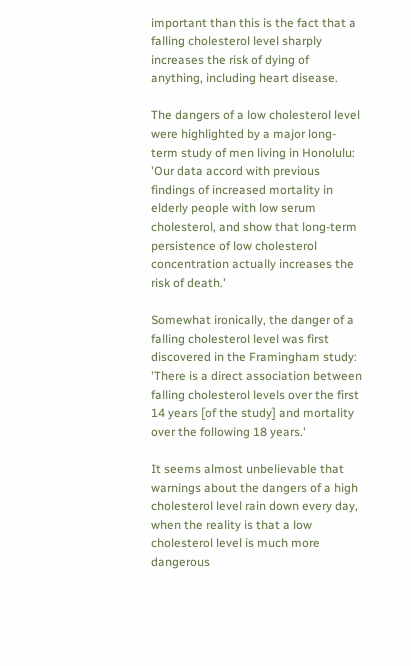important than this is the fact that a falling cholesterol level sharply increases the risk of dying of anything, including heart disease.

The dangers of a low cholesterol level were highlighted by a major long-term study of men living in Honolulu: 'Our data accord with previous findings of increased mortality in elderly people with low serum cholesterol, and show that long-term persistence of low cholesterol concentration actually increases the risk of death.'

Somewhat ironically, the danger of a falling cholesterol level was first discovered in the Framingham study: 'There is a direct association between falling cholesterol levels over the first 14 years [of the study] and mortality over the following 18 years.'

It seems almost unbelievable that warnings about the dangers of a high cholesterol level rain down every day, when the reality is that a low cholesterol level is much more dangerous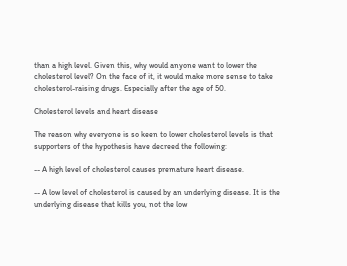than a high level. Given this, why would anyone want to lower the cholesterol level? On the face of it, it would make more sense to take cholesterol-raising drugs. Especially after the age of 50.

Cholesterol levels and heart disease

The reason why everyone is so keen to lower cholesterol levels is that supporters of the hypothesis have decreed the following:

-- A high level of cholesterol causes premature heart disease.

-- A low level of cholesterol is caused by an underlying disease. It is the underlying disease that kills you, not the low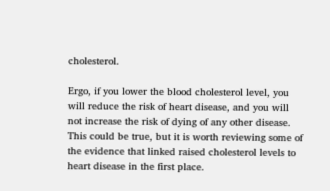cholesterol.

Ergo, if you lower the blood cholesterol level, you will reduce the risk of heart disease, and you will not increase the risk of dying of any other disease. This could be true, but it is worth reviewing some of the evidence that linked raised cholesterol levels to heart disease in the first place.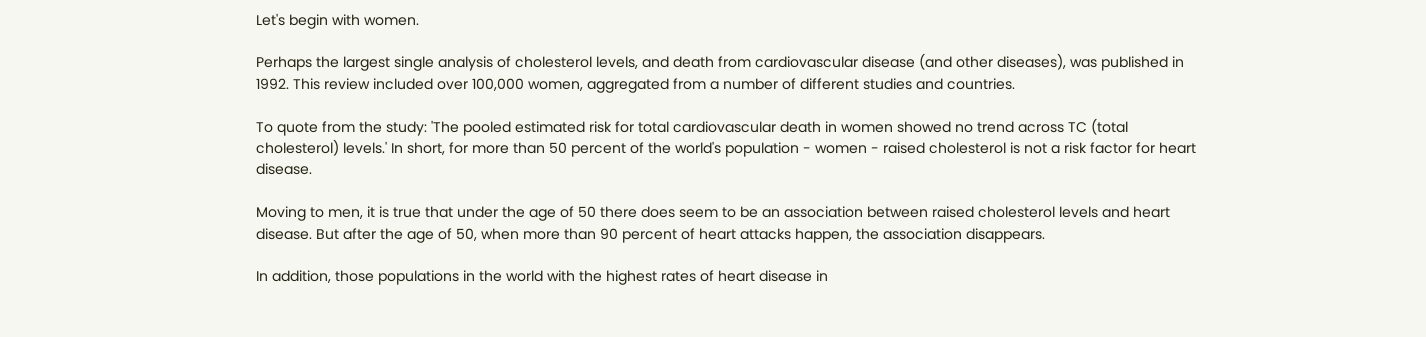Let's begin with women.

Perhaps the largest single analysis of cholesterol levels, and death from cardiovascular disease (and other diseases), was published in 1992. This review included over 100,000 women, aggregated from a number of different studies and countries.

To quote from the study: 'The pooled estimated risk for total cardiovascular death in women showed no trend across TC (total cholesterol) levels.' In short, for more than 50 percent of the world's population - women - raised cholesterol is not a risk factor for heart disease.

Moving to men, it is true that under the age of 50 there does seem to be an association between raised cholesterol levels and heart disease. But after the age of 50, when more than 90 percent of heart attacks happen, the association disappears.

In addition, those populations in the world with the highest rates of heart disease in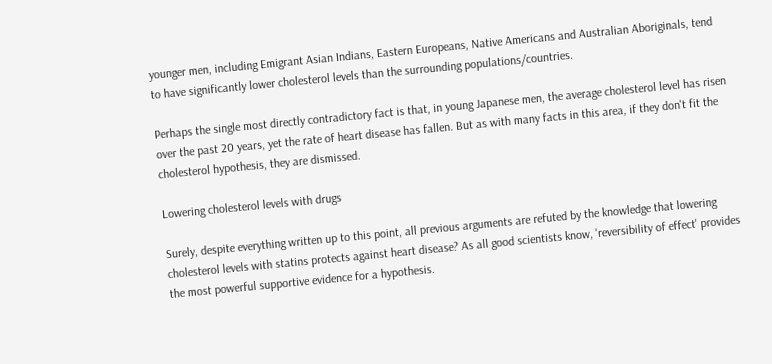younger men, including Emigrant Asian Indians, Eastern Europeans, Native Americans and Australian Aboriginals, tend to have significantly lower cholesterol levels than the surrounding populations/countries.

Perhaps the single most directly contradictory fact is that, in young Japanese men, the average cholesterol level has risen over the past 20 years, yet the rate of heart disease has fallen. But as with many facts in this area, if they don't fit the cholesterol hypothesis, they are dismissed.

Lowering cholesterol levels with drugs

Surely, despite everything written up to this point, all previous arguments are refuted by the knowledge that lowering cholesterol levels with statins protects against heart disease? As all good scientists know, 'reversibility of effect' provides the most powerful supportive evidence for a hypothesis.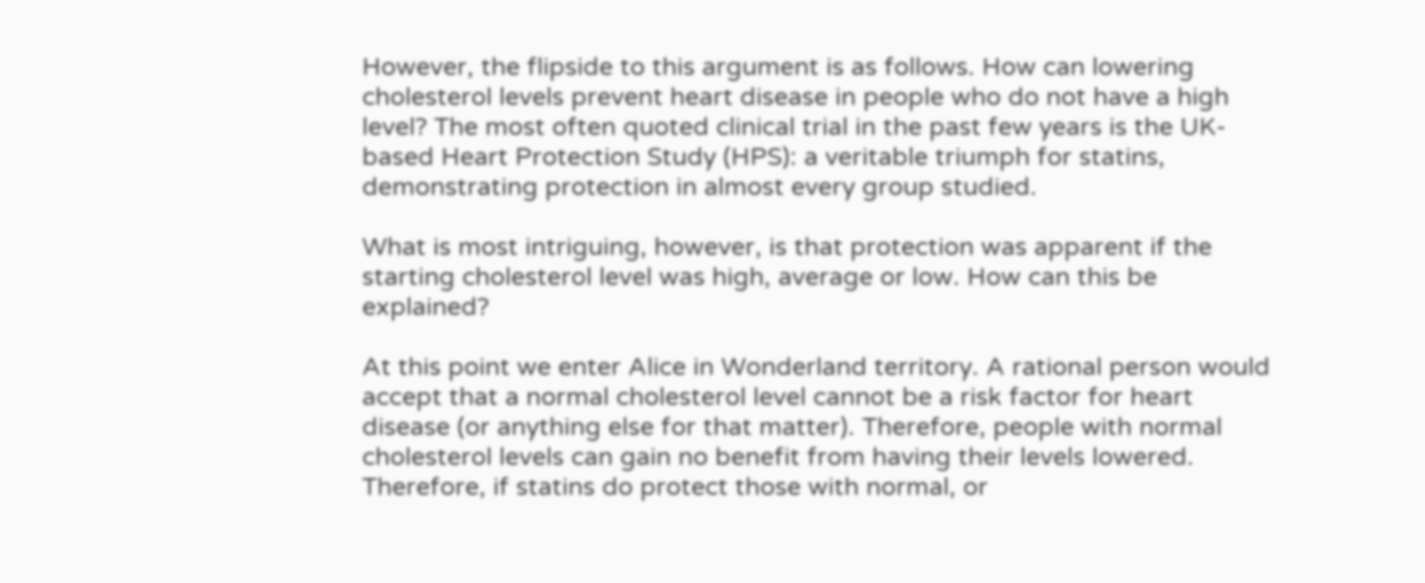However, the flipside to this argument is as follows. How can lowering cholesterol levels prevent heart disease in people who do not have a high level? The most often quoted clinical trial in the past few years is the UK-based Heart Protection Study (HPS): a veritable triumph for statins, demonstrating protection in almost every group studied.

What is most intriguing, however, is that protection was apparent if the starting cholesterol level was high, average or low. How can this be explained?

At this point we enter Alice in Wonderland territory. A rational person would accept that a normal cholesterol level cannot be a risk factor for heart disease (or anything else for that matter). Therefore, people with normal cholesterol levels can gain no benefit from having their levels lowered. Therefore, if statins do protect those with normal, or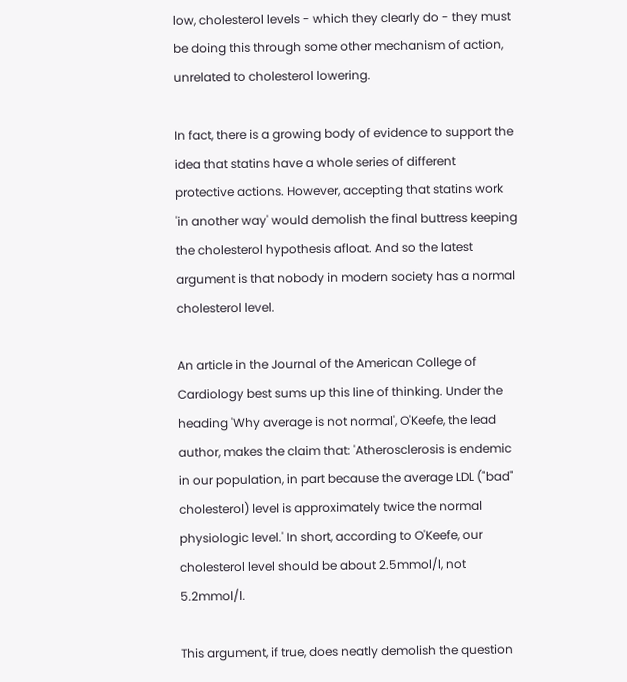low, cholesterol levels - which they clearly do - they must be doing this through some other mechanism of action, unrelated to cholesterol lowering.

In fact, there is a growing body of evidence to support the idea that statins have a whole series of different protective actions. However, accepting that statins work 'in another way' would demolish the final buttress keeping the cholesterol hypothesis afloat. And so the latest argument is that nobody in modern society has a normal cholesterol level.

An article in the Journal of the American College of Cardiology best sums up this line of thinking. Under the heading 'Why average is not normal', O'Keefe, the lead author, makes the claim that: 'Atherosclerosis is endemic in our population, in part because the average LDL ("bad" cholesterol) level is approximately twice the normal physiologic level.' In short, according to O'Keefe, our cholesterol level should be about 2.5mmol/l, not 5.2mmol/l.

This argument, if true, does neatly demolish the question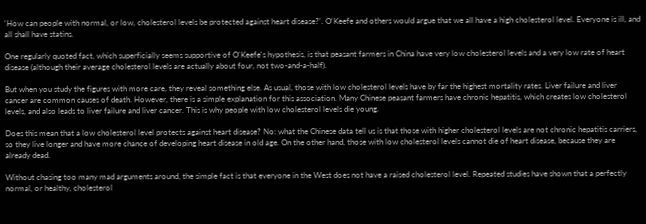'How can people with normal, or low, cholesterol levels be protected against heart disease?'. O'Keefe and others would argue that we all have a high cholesterol level. Everyone is ill, and all shall have statins.

One regularly quoted fact, which superficially seems supportive of O'Keefe's hypothesis, is that peasant farmers in China have very low cholesterol levels and a very low rate of heart disease (although their average cholesterol levels are actually about four, not two-and-a-half).

But when you study the figures with more care, they reveal something else. As usual, those with low cholesterol levels have by far the highest mortality rates. Liver failure and liver cancer are common causes of death. However, there is a simple explanation for this association. Many Chinese peasant farmers have chronic hepatitis, which creates low cholesterol levels, and also leads to liver failure and liver cancer. This is why people with low cholesterol levels die young.

Does this mean that a low cholesterol level protects against heart disease? No: what the Chinese data tell us is that those with higher cholesterol levels are not chronic hepatitis carriers, so they live longer and have more chance of developing heart disease in old age. On the other hand, those with low cholesterol levels cannot die of heart disease, because they are already dead.

Without chasing too many mad arguments around, the simple fact is that everyone in the West does not have a raised cholesterol level. Repeated studies have shown that a perfectly normal, or healthy, cholesterol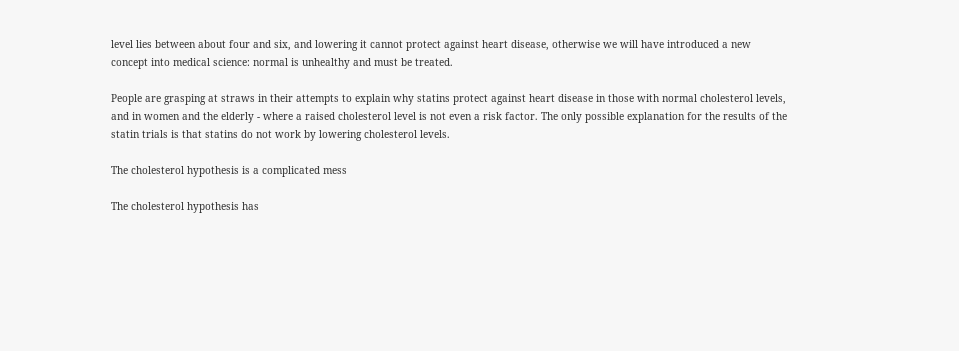level lies between about four and six, and lowering it cannot protect against heart disease, otherwise we will have introduced a new concept into medical science: normal is unhealthy and must be treated.

People are grasping at straws in their attempts to explain why statins protect against heart disease in those with normal cholesterol levels, and in women and the elderly - where a raised cholesterol level is not even a risk factor. The only possible explanation for the results of the statin trials is that statins do not work by lowering cholesterol levels.

The cholesterol hypothesis is a complicated mess

The cholesterol hypothesis has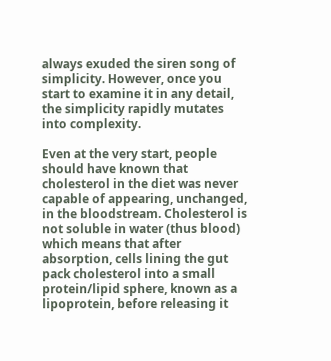always exuded the siren song of simplicity. However, once you start to examine it in any detail, the simplicity rapidly mutates into complexity.

Even at the very start, people should have known that cholesterol in the diet was never capable of appearing, unchanged, in the bloodstream. Cholesterol is not soluble in water (thus blood) which means that after absorption, cells lining the gut pack cholesterol into a small protein/lipid sphere, known as a lipoprotein, before releasing it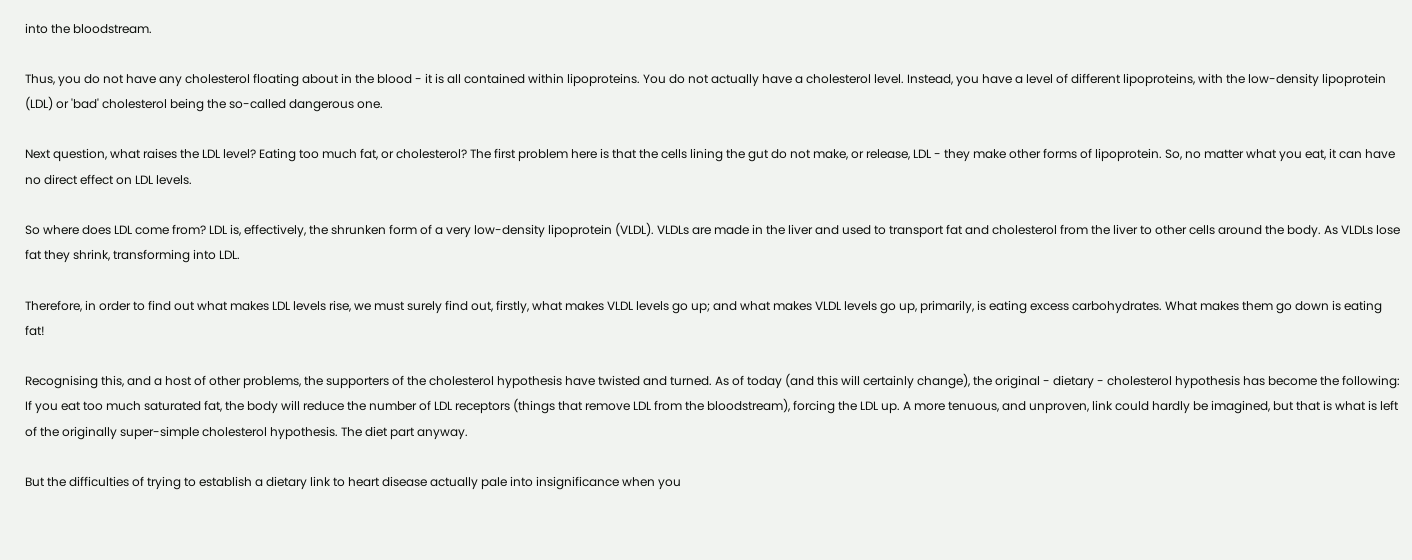into the bloodstream.

Thus, you do not have any cholesterol floating about in the blood - it is all contained within lipoproteins. You do not actually have a cholesterol level. Instead, you have a level of different lipoproteins, with the low-density lipoprotein (LDL) or 'bad' cholesterol being the so-called dangerous one.

Next question, what raises the LDL level? Eating too much fat, or cholesterol? The first problem here is that the cells lining the gut do not make, or release, LDL - they make other forms of lipoprotein. So, no matter what you eat, it can have no direct effect on LDL levels.

So where does LDL come from? LDL is, effectively, the shrunken form of a very low-density lipoprotein (VLDL). VLDLs are made in the liver and used to transport fat and cholesterol from the liver to other cells around the body. As VLDLs lose fat they shrink, transforming into LDL.

Therefore, in order to find out what makes LDL levels rise, we must surely find out, firstly, what makes VLDL levels go up; and what makes VLDL levels go up, primarily, is eating excess carbohydrates. What makes them go down is eating fat!

Recognising this, and a host of other problems, the supporters of the cholesterol hypothesis have twisted and turned. As of today (and this will certainly change), the original - dietary - cholesterol hypothesis has become the following: If you eat too much saturated fat, the body will reduce the number of LDL receptors (things that remove LDL from the bloodstream), forcing the LDL up. A more tenuous, and unproven, link could hardly be imagined, but that is what is left of the originally super-simple cholesterol hypothesis. The diet part anyway.

But the difficulties of trying to establish a dietary link to heart disease actually pale into insignificance when you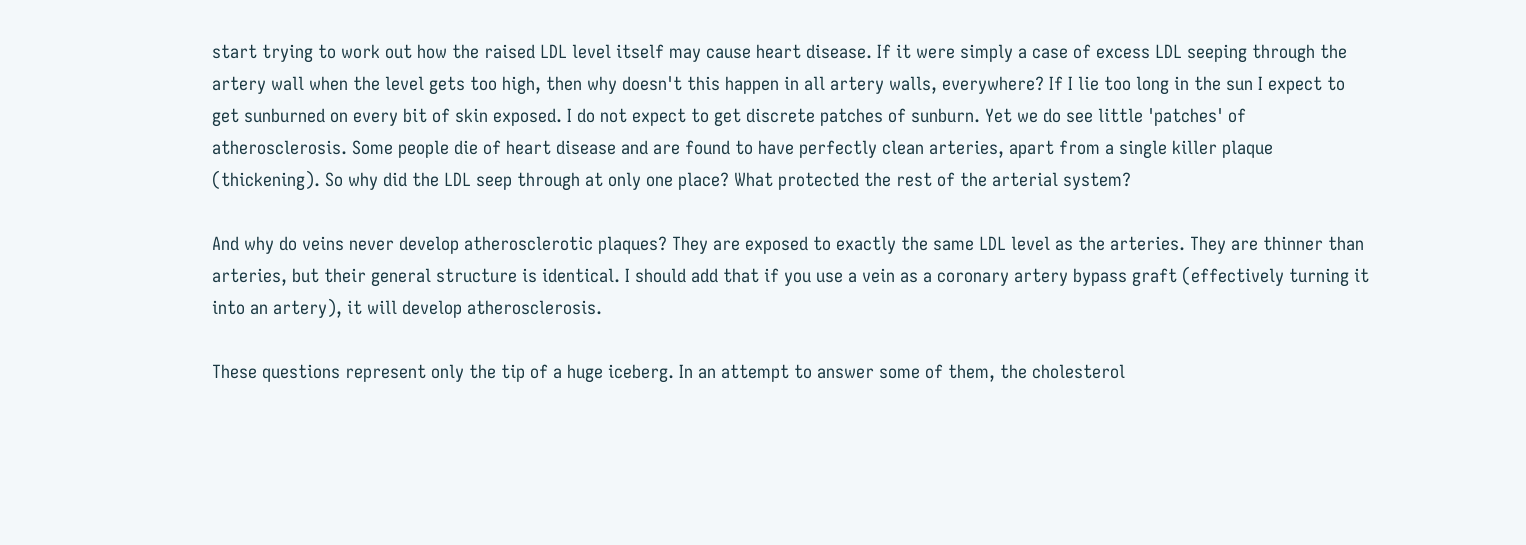start trying to work out how the raised LDL level itself may cause heart disease. If it were simply a case of excess LDL seeping through the artery wall when the level gets too high, then why doesn't this happen in all artery walls, everywhere? If I lie too long in the sun I expect to get sunburned on every bit of skin exposed. I do not expect to get discrete patches of sunburn. Yet we do see little 'patches' of atherosclerosis. Some people die of heart disease and are found to have perfectly clean arteries, apart from a single killer plaque (thickening). So why did the LDL seep through at only one place? What protected the rest of the arterial system?

And why do veins never develop atherosclerotic plaques? They are exposed to exactly the same LDL level as the arteries. They are thinner than arteries, but their general structure is identical. I should add that if you use a vein as a coronary artery bypass graft (effectively turning it into an artery), it will develop atherosclerosis.

These questions represent only the tip of a huge iceberg. In an attempt to answer some of them, the cholesterol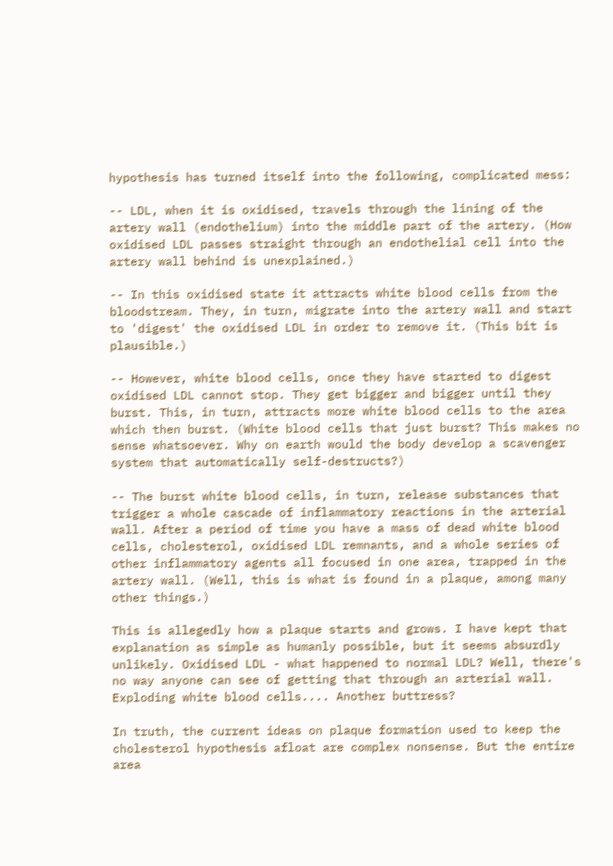hypothesis has turned itself into the following, complicated mess:

-- LDL, when it is oxidised, travels through the lining of the artery wall (endothelium) into the middle part of the artery. (How oxidised LDL passes straight through an endothelial cell into the artery wall behind is unexplained.)

-- In this oxidised state it attracts white blood cells from the bloodstream. They, in turn, migrate into the artery wall and start to 'digest' the oxidised LDL in order to remove it. (This bit is plausible.)

-- However, white blood cells, once they have started to digest oxidised LDL cannot stop. They get bigger and bigger until they burst. This, in turn, attracts more white blood cells to the area which then burst. (White blood cells that just burst? This makes no sense whatsoever. Why on earth would the body develop a scavenger system that automatically self-destructs?)

-- The burst white blood cells, in turn, release substances that trigger a whole cascade of inflammatory reactions in the arterial wall. After a period of time you have a mass of dead white blood cells, cholesterol, oxidised LDL remnants, and a whole series of other inflammatory agents all focused in one area, trapped in the artery wall. (Well, this is what is found in a plaque, among many other things.)

This is allegedly how a plaque starts and grows. I have kept that explanation as simple as humanly possible, but it seems absurdly unlikely. Oxidised LDL - what happened to normal LDL? Well, there's no way anyone can see of getting that through an arterial wall. Exploding white blood cells.... Another buttress?

In truth, the current ideas on plaque formation used to keep the cholesterol hypothesis afloat are complex nonsense. But the entire area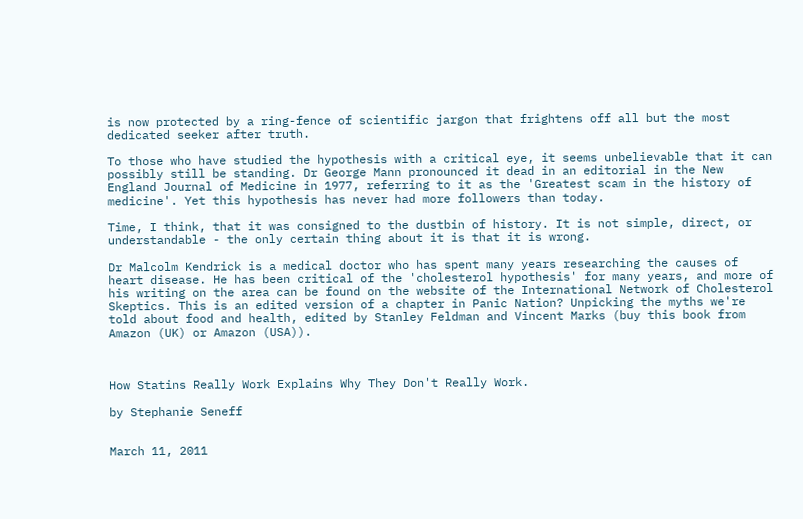is now protected by a ring-fence of scientific jargon that frightens off all but the most dedicated seeker after truth.

To those who have studied the hypothesis with a critical eye, it seems unbelievable that it can possibly still be standing. Dr George Mann pronounced it dead in an editorial in the New England Journal of Medicine in 1977, referring to it as the 'Greatest scam in the history of medicine'. Yet this hypothesis has never had more followers than today.

Time, I think, that it was consigned to the dustbin of history. It is not simple, direct, or understandable - the only certain thing about it is that it is wrong.

Dr Malcolm Kendrick is a medical doctor who has spent many years researching the causes of heart disease. He has been critical of the 'cholesterol hypothesis' for many years, and more of his writing on the area can be found on the website of the International Network of Cholesterol Skeptics. This is an edited version of a chapter in Panic Nation? Unpicking the myths we're told about food and health, edited by Stanley Feldman and Vincent Marks (buy this book from Amazon (UK) or Amazon (USA)).



How Statins Really Work Explains Why They Don't Really Work.

by Stephanie Seneff


March 11, 2011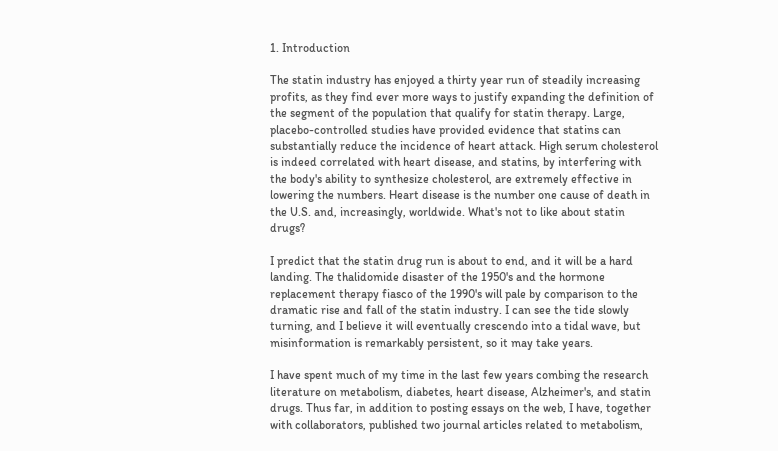1. Introduction

The statin industry has enjoyed a thirty year run of steadily increasing profits, as they find ever more ways to justify expanding the definition of the segment of the population that qualify for statin therapy. Large, placebo-controlled studies have provided evidence that statins can substantially reduce the incidence of heart attack. High serum cholesterol is indeed correlated with heart disease, and statins, by interfering with the body's ability to synthesize cholesterol, are extremely effective in lowering the numbers. Heart disease is the number one cause of death in the U.S. and, increasingly, worldwide. What's not to like about statin drugs?

I predict that the statin drug run is about to end, and it will be a hard landing. The thalidomide disaster of the 1950's and the hormone replacement therapy fiasco of the 1990's will pale by comparison to the dramatic rise and fall of the statin industry. I can see the tide slowly turning, and I believe it will eventually crescendo into a tidal wave, but misinformation is remarkably persistent, so it may take years.

I have spent much of my time in the last few years combing the research literature on metabolism, diabetes, heart disease, Alzheimer's, and statin drugs. Thus far, in addition to posting essays on the web, I have, together with collaborators, published two journal articles related to metabolism,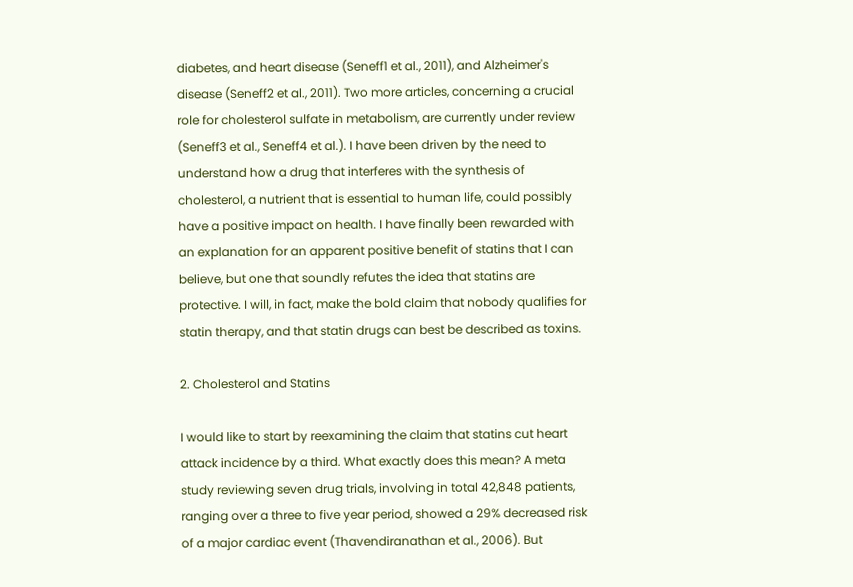diabetes, and heart disease (Seneff1 et al., 2011), and Alzheimer's disease (Seneff2 et al., 2011). Two more articles, concerning a crucial role for cholesterol sulfate in metabolism, are currently under review (Seneff3 et al., Seneff4 et al.). I have been driven by the need to understand how a drug that interferes with the synthesis of cholesterol, a nutrient that is essential to human life, could possibly have a positive impact on health. I have finally been rewarded with an explanation for an apparent positive benefit of statins that I can believe, but one that soundly refutes the idea that statins are protective. I will, in fact, make the bold claim that nobody qualifies for statin therapy, and that statin drugs can best be described as toxins.

2. Cholesterol and Statins

I would like to start by reexamining the claim that statins cut heart attack incidence by a third. What exactly does this mean? A meta study reviewing seven drug trials, involving in total 42,848 patients, ranging over a three to five year period, showed a 29% decreased risk of a major cardiac event (Thavendiranathan et al., 2006). But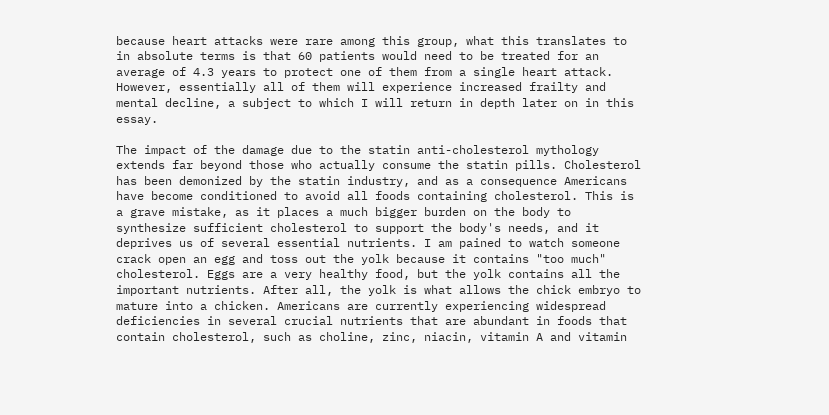because heart attacks were rare among this group, what this translates to in absolute terms is that 60 patients would need to be treated for an average of 4.3 years to protect one of them from a single heart attack. However, essentially all of them will experience increased frailty and mental decline, a subject to which I will return in depth later on in this essay.

The impact of the damage due to the statin anti-cholesterol mythology extends far beyond those who actually consume the statin pills. Cholesterol has been demonized by the statin industry, and as a consequence Americans have become conditioned to avoid all foods containing cholesterol. This is a grave mistake, as it places a much bigger burden on the body to synthesize sufficient cholesterol to support the body's needs, and it deprives us of several essential nutrients. I am pained to watch someone crack open an egg and toss out the yolk because it contains "too much" cholesterol. Eggs are a very healthy food, but the yolk contains all the important nutrients. After all, the yolk is what allows the chick embryo to mature into a chicken. Americans are currently experiencing widespread deficiencies in several crucial nutrients that are abundant in foods that contain cholesterol, such as choline, zinc, niacin, vitamin A and vitamin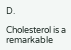D.

Cholesterol is a remarkable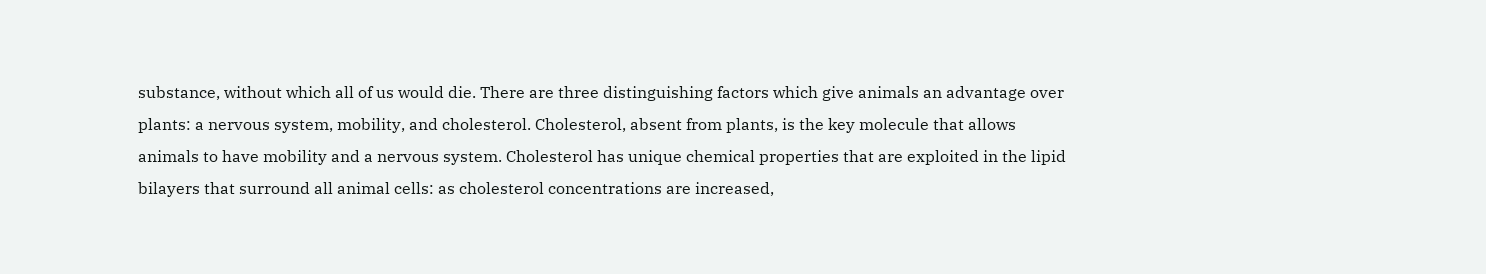substance, without which all of us would die. There are three distinguishing factors which give animals an advantage over plants: a nervous system, mobility, and cholesterol. Cholesterol, absent from plants, is the key molecule that allows animals to have mobility and a nervous system. Cholesterol has unique chemical properties that are exploited in the lipid bilayers that surround all animal cells: as cholesterol concentrations are increased,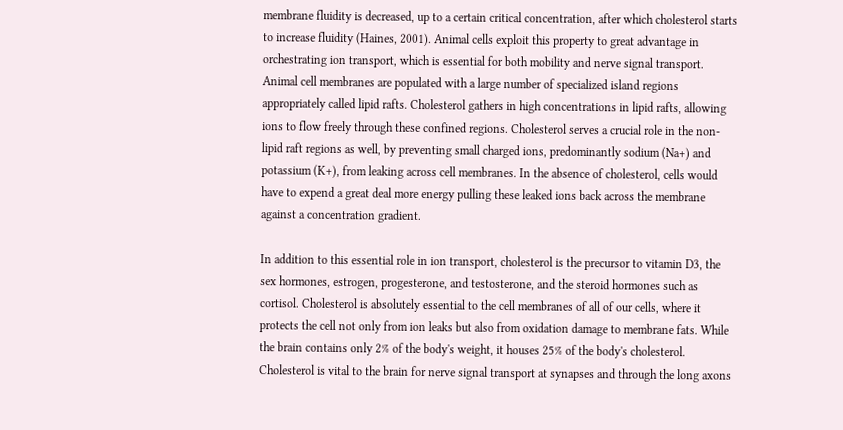membrane fluidity is decreased, up to a certain critical concentration, after which cholesterol starts to increase fluidity (Haines, 2001). Animal cells exploit this property to great advantage in orchestrating ion transport, which is essential for both mobility and nerve signal transport. Animal cell membranes are populated with a large number of specialized island regions appropriately called lipid rafts. Cholesterol gathers in high concentrations in lipid rafts, allowing ions to flow freely through these confined regions. Cholesterol serves a crucial role in the non-lipid raft regions as well, by preventing small charged ions, predominantly sodium (Na+) and potassium (K+), from leaking across cell membranes. In the absence of cholesterol, cells would have to expend a great deal more energy pulling these leaked ions back across the membrane against a concentration gradient.

In addition to this essential role in ion transport, cholesterol is the precursor to vitamin D3, the sex hormones, estrogen, progesterone, and testosterone, and the steroid hormones such as cortisol. Cholesterol is absolutely essential to the cell membranes of all of our cells, where it protects the cell not only from ion leaks but also from oxidation damage to membrane fats. While the brain contains only 2% of the body's weight, it houses 25% of the body's cholesterol. Cholesterol is vital to the brain for nerve signal transport at synapses and through the long axons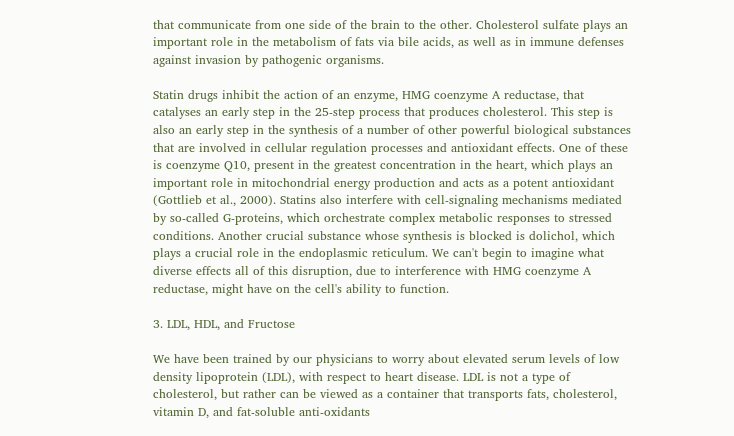that communicate from one side of the brain to the other. Cholesterol sulfate plays an important role in the metabolism of fats via bile acids, as well as in immune defenses against invasion by pathogenic organisms.

Statin drugs inhibit the action of an enzyme, HMG coenzyme A reductase, that catalyses an early step in the 25-step process that produces cholesterol. This step is also an early step in the synthesis of a number of other powerful biological substances that are involved in cellular regulation processes and antioxidant effects. One of these is coenzyme Q10, present in the greatest concentration in the heart, which plays an important role in mitochondrial energy production and acts as a potent antioxidant (Gottlieb et al., 2000). Statins also interfere with cell-signaling mechanisms mediated by so-called G-proteins, which orchestrate complex metabolic responses to stressed conditions. Another crucial substance whose synthesis is blocked is dolichol, which plays a crucial role in the endoplasmic reticulum. We can't begin to imagine what diverse effects all of this disruption, due to interference with HMG coenzyme A reductase, might have on the cell's ability to function.

3. LDL, HDL, and Fructose

We have been trained by our physicians to worry about elevated serum levels of low density lipoprotein (LDL), with respect to heart disease. LDL is not a type of cholesterol, but rather can be viewed as a container that transports fats, cholesterol, vitamin D, and fat-soluble anti-oxidants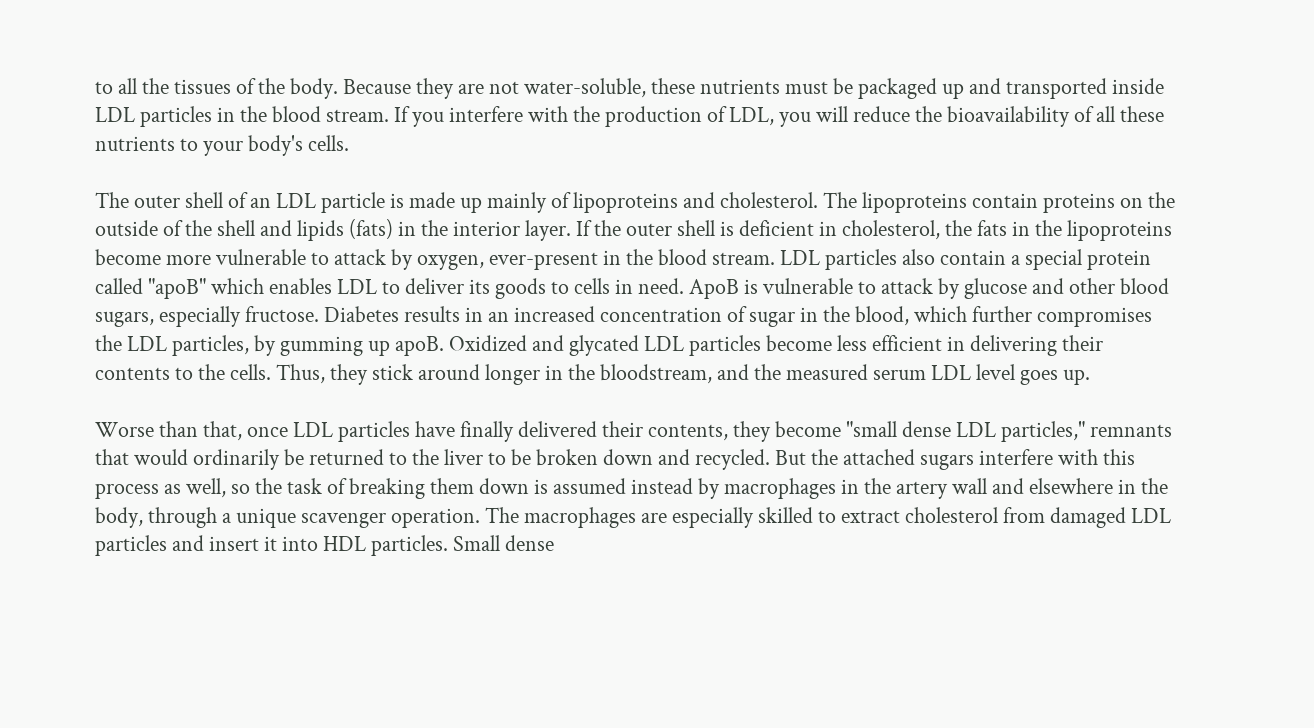to all the tissues of the body. Because they are not water-soluble, these nutrients must be packaged up and transported inside LDL particles in the blood stream. If you interfere with the production of LDL, you will reduce the bioavailability of all these nutrients to your body's cells.

The outer shell of an LDL particle is made up mainly of lipoproteins and cholesterol. The lipoproteins contain proteins on the outside of the shell and lipids (fats) in the interior layer. If the outer shell is deficient in cholesterol, the fats in the lipoproteins become more vulnerable to attack by oxygen, ever-present in the blood stream. LDL particles also contain a special protein called "apoB" which enables LDL to deliver its goods to cells in need. ApoB is vulnerable to attack by glucose and other blood sugars, especially fructose. Diabetes results in an increased concentration of sugar in the blood, which further compromises the LDL particles, by gumming up apoB. Oxidized and glycated LDL particles become less efficient in delivering their contents to the cells. Thus, they stick around longer in the bloodstream, and the measured serum LDL level goes up.

Worse than that, once LDL particles have finally delivered their contents, they become "small dense LDL particles," remnants that would ordinarily be returned to the liver to be broken down and recycled. But the attached sugars interfere with this process as well, so the task of breaking them down is assumed instead by macrophages in the artery wall and elsewhere in the body, through a unique scavenger operation. The macrophages are especially skilled to extract cholesterol from damaged LDL particles and insert it into HDL particles. Small dense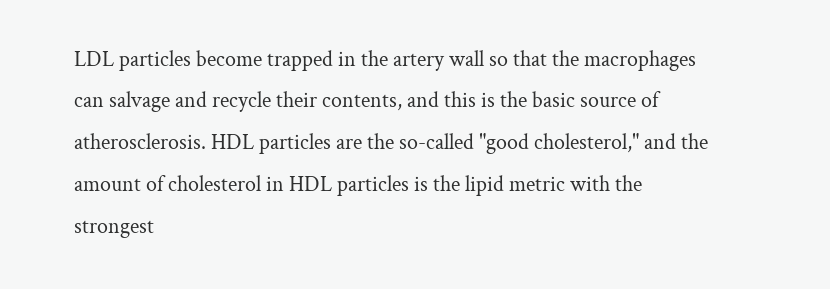LDL particles become trapped in the artery wall so that the macrophages can salvage and recycle their contents, and this is the basic source of atherosclerosis. HDL particles are the so-called "good cholesterol," and the amount of cholesterol in HDL particles is the lipid metric with the strongest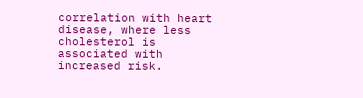correlation with heart disease, where less cholesterol is associated with increased risk.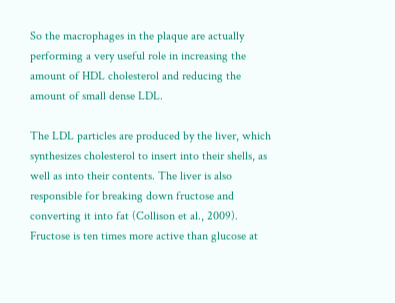So the macrophages in the plaque are actually performing a very useful role in increasing the amount of HDL cholesterol and reducing the amount of small dense LDL.

The LDL particles are produced by the liver, which synthesizes cholesterol to insert into their shells, as well as into their contents. The liver is also responsible for breaking down fructose and converting it into fat (Collison et al., 2009). Fructose is ten times more active than glucose at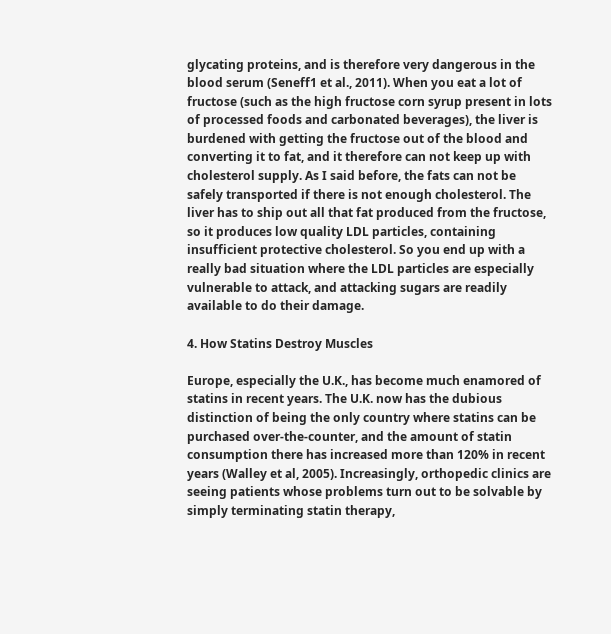glycating proteins, and is therefore very dangerous in the blood serum (Seneff1 et al., 2011). When you eat a lot of fructose (such as the high fructose corn syrup present in lots of processed foods and carbonated beverages), the liver is burdened with getting the fructose out of the blood and converting it to fat, and it therefore can not keep up with cholesterol supply. As I said before, the fats can not be safely transported if there is not enough cholesterol. The liver has to ship out all that fat produced from the fructose, so it produces low quality LDL particles, containing insufficient protective cholesterol. So you end up with a really bad situation where the LDL particles are especially vulnerable to attack, and attacking sugars are readily available to do their damage.

4. How Statins Destroy Muscles

Europe, especially the U.K., has become much enamored of statins in recent years. The U.K. now has the dubious distinction of being the only country where statins can be purchased over-the-counter, and the amount of statin consumption there has increased more than 120% in recent years (Walley et al, 2005). Increasingly, orthopedic clinics are seeing patients whose problems turn out to be solvable by simply terminating statin therapy,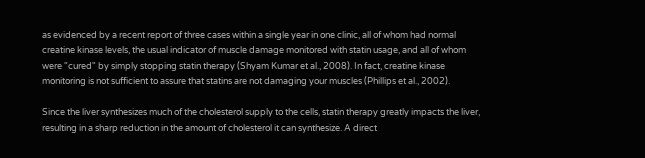as evidenced by a recent report of three cases within a single year in one clinic, all of whom had normal creatine kinase levels, the usual indicator of muscle damage monitored with statin usage, and all of whom were "cured" by simply stopping statin therapy (Shyam Kumar et al., 2008). In fact, creatine kinase monitoring is not sufficient to assure that statins are not damaging your muscles (Phillips et al., 2002).

Since the liver synthesizes much of the cholesterol supply to the cells, statin therapy greatly impacts the liver, resulting in a sharp reduction in the amount of cholesterol it can synthesize. A direct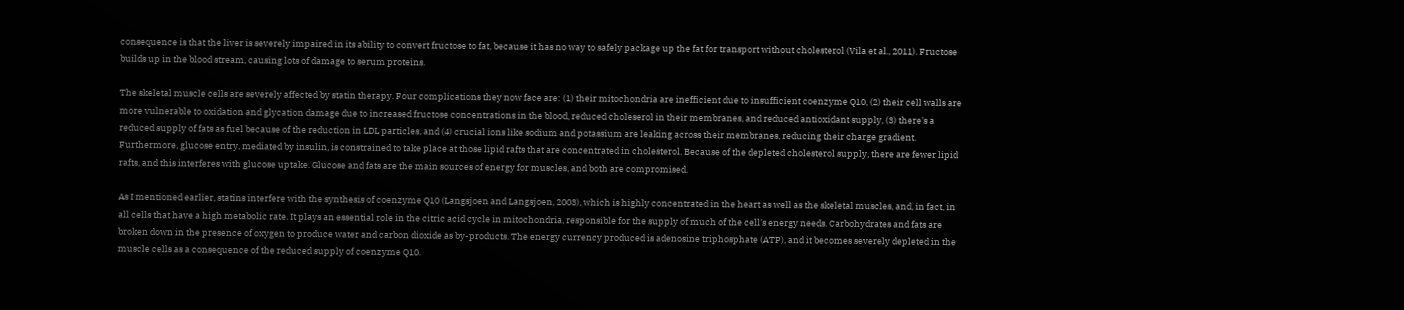consequence is that the liver is severely impaired in its ability to convert fructose to fat, because it has no way to safely package up the fat for transport without cholesterol (Vila et al., 2011). Fructose builds up in the blood stream, causing lots of damage to serum proteins.

The skeletal muscle cells are severely affected by statin therapy. Four complications they now face are: (1) their mitochondria are inefficient due to insufficient coenzyme Q10, (2) their cell walls are more vulnerable to oxidation and glycation damage due to increased fructose concentrations in the blood, reduced choleserol in their membranes, and reduced antioxidant supply, (3) there's a reduced supply of fats as fuel because of the reduction in LDL particles, and (4) crucial ions like sodium and potassium are leaking across their membranes, reducing their charge gradient. Furthermore, glucose entry, mediated by insulin, is constrained to take place at those lipid rafts that are concentrated in cholesterol. Because of the depleted cholesterol supply, there are fewer lipid rafts, and this interferes with glucose uptake. Glucose and fats are the main sources of energy for muscles, and both are compromised.

As I mentioned earlier, statins interfere with the synthesis of coenzyme Q10 (Langsjoen and Langsjoen, 2003), which is highly concentrated in the heart as well as the skeletal muscles, and, in fact, in all cells that have a high metabolic rate. It plays an essential role in the citric acid cycle in mitochondria, responsible for the supply of much of the cell's energy needs. Carbohydrates and fats are broken down in the presence of oxygen to produce water and carbon dioxide as by-products. The energy currency produced is adenosine triphosphate (ATP), and it becomes severely depleted in the muscle cells as a consequence of the reduced supply of coenzyme Q10.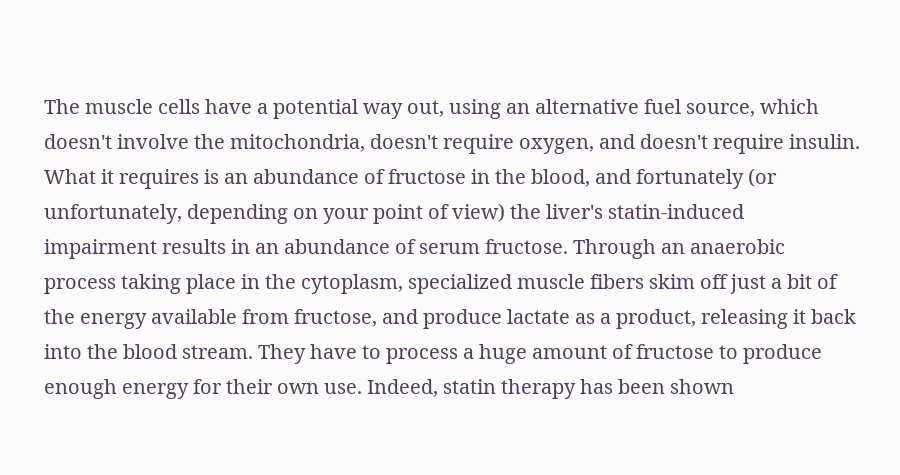The muscle cells have a potential way out, using an alternative fuel source, which doesn't involve the mitochondria, doesn't require oxygen, and doesn't require insulin. What it requires is an abundance of fructose in the blood, and fortunately (or unfortunately, depending on your point of view) the liver's statin-induced impairment results in an abundance of serum fructose. Through an anaerobic process taking place in the cytoplasm, specialized muscle fibers skim off just a bit of the energy available from fructose, and produce lactate as a product, releasing it back into the blood stream. They have to process a huge amount of fructose to produce enough energy for their own use. Indeed, statin therapy has been shown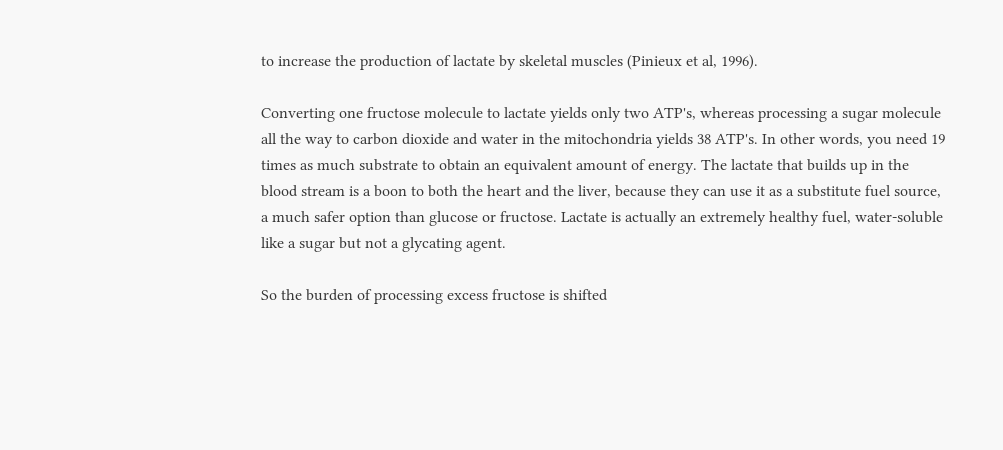to increase the production of lactate by skeletal muscles (Pinieux et al, 1996).

Converting one fructose molecule to lactate yields only two ATP's, whereas processing a sugar molecule all the way to carbon dioxide and water in the mitochondria yields 38 ATP's. In other words, you need 19 times as much substrate to obtain an equivalent amount of energy. The lactate that builds up in the blood stream is a boon to both the heart and the liver, because they can use it as a substitute fuel source, a much safer option than glucose or fructose. Lactate is actually an extremely healthy fuel, water-soluble like a sugar but not a glycating agent.

So the burden of processing excess fructose is shifted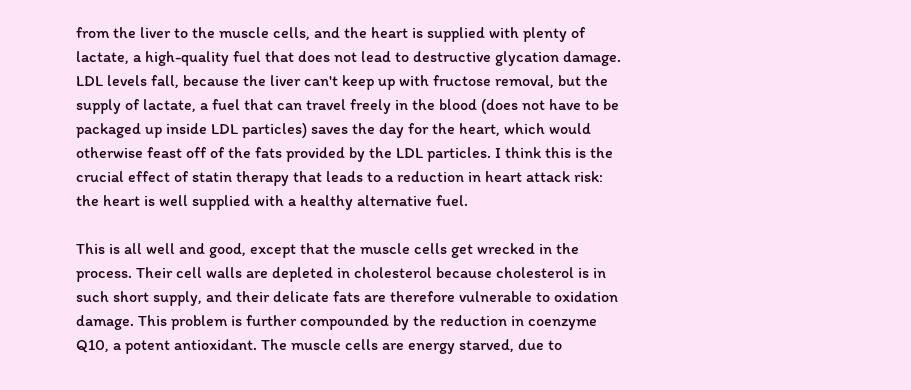from the liver to the muscle cells, and the heart is supplied with plenty of lactate, a high-quality fuel that does not lead to destructive glycation damage. LDL levels fall, because the liver can't keep up with fructose removal, but the supply of lactate, a fuel that can travel freely in the blood (does not have to be packaged up inside LDL particles) saves the day for the heart, which would otherwise feast off of the fats provided by the LDL particles. I think this is the crucial effect of statin therapy that leads to a reduction in heart attack risk: the heart is well supplied with a healthy alternative fuel.

This is all well and good, except that the muscle cells get wrecked in the process. Their cell walls are depleted in cholesterol because cholesterol is in such short supply, and their delicate fats are therefore vulnerable to oxidation damage. This problem is further compounded by the reduction in coenzyme Q10, a potent antioxidant. The muscle cells are energy starved, due to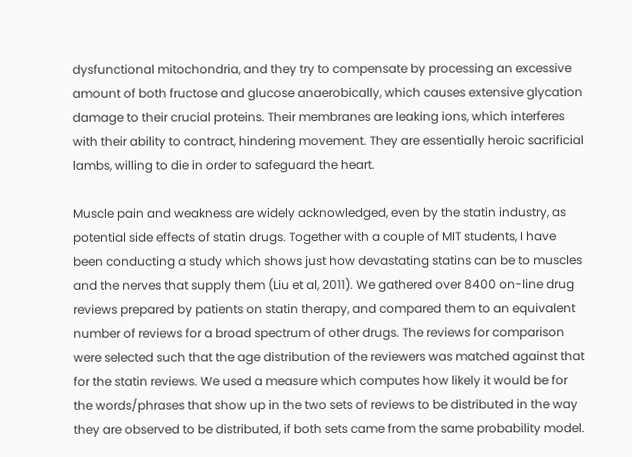dysfunctional mitochondria, and they try to compensate by processing an excessive amount of both fructose and glucose anaerobically, which causes extensive glycation damage to their crucial proteins. Their membranes are leaking ions, which interferes with their ability to contract, hindering movement. They are essentially heroic sacrificial lambs, willing to die in order to safeguard the heart.

Muscle pain and weakness are widely acknowledged, even by the statin industry, as potential side effects of statin drugs. Together with a couple of MIT students, I have been conducting a study which shows just how devastating statins can be to muscles and the nerves that supply them (Liu et al, 2011). We gathered over 8400 on-line drug reviews prepared by patients on statin therapy, and compared them to an equivalent number of reviews for a broad spectrum of other drugs. The reviews for comparison were selected such that the age distribution of the reviewers was matched against that for the statin reviews. We used a measure which computes how likely it would be for the words/phrases that show up in the two sets of reviews to be distributed in the way they are observed to be distributed, if both sets came from the same probability model.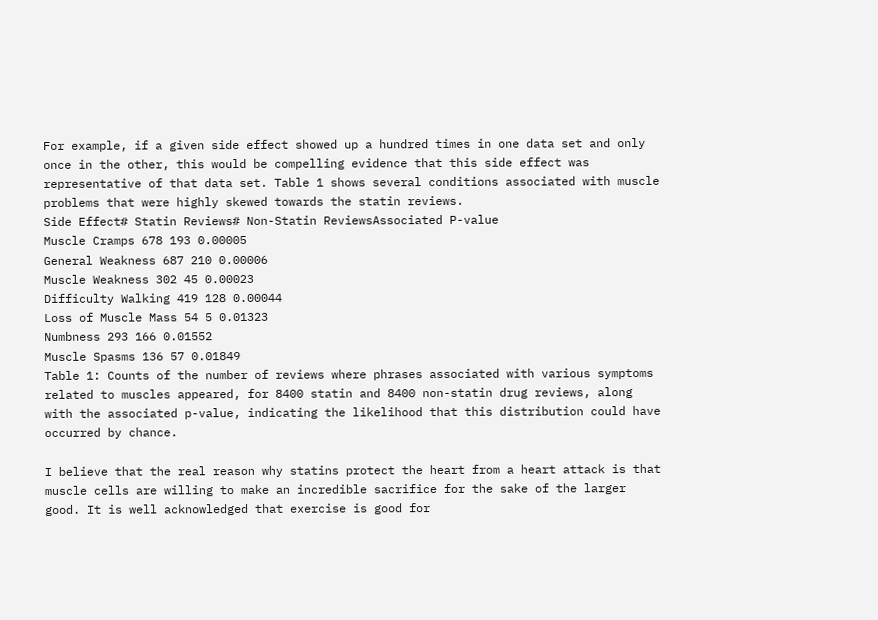For example, if a given side effect showed up a hundred times in one data set and only once in the other, this would be compelling evidence that this side effect was representative of that data set. Table 1 shows several conditions associated with muscle problems that were highly skewed towards the statin reviews.
Side Effect# Statin Reviews# Non-Statin ReviewsAssociated P-value
Muscle Cramps 678 193 0.00005
General Weakness 687 210 0.00006
Muscle Weakness 302 45 0.00023
Difficulty Walking 419 128 0.00044
Loss of Muscle Mass 54 5 0.01323
Numbness 293 166 0.01552
Muscle Spasms 136 57 0.01849
Table 1: Counts of the number of reviews where phrases associated with various symptoms related to muscles appeared, for 8400 statin and 8400 non-statin drug reviews, along with the associated p-value, indicating the likelihood that this distribution could have occurred by chance.

I believe that the real reason why statins protect the heart from a heart attack is that muscle cells are willing to make an incredible sacrifice for the sake of the larger good. It is well acknowledged that exercise is good for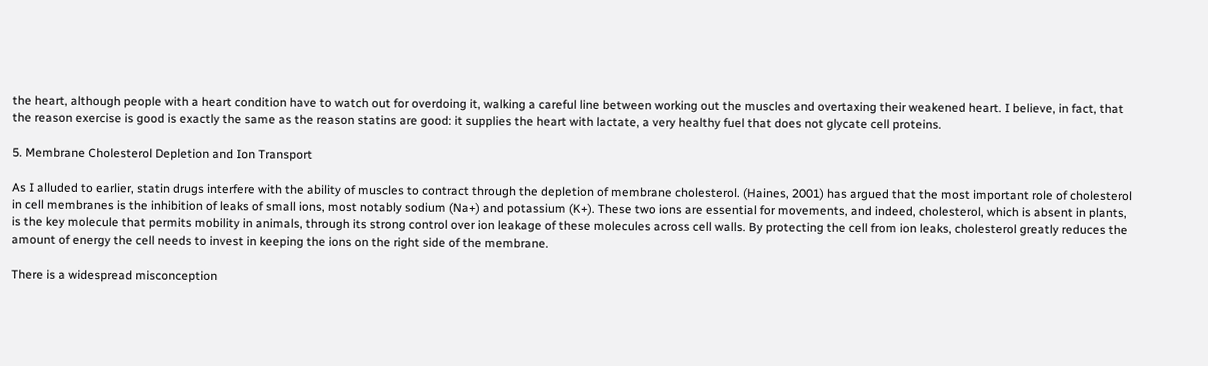the heart, although people with a heart condition have to watch out for overdoing it, walking a careful line between working out the muscles and overtaxing their weakened heart. I believe, in fact, that the reason exercise is good is exactly the same as the reason statins are good: it supplies the heart with lactate, a very healthy fuel that does not glycate cell proteins.

5. Membrane Cholesterol Depletion and Ion Transport

As I alluded to earlier, statin drugs interfere with the ability of muscles to contract through the depletion of membrane cholesterol. (Haines, 2001) has argued that the most important role of cholesterol in cell membranes is the inhibition of leaks of small ions, most notably sodium (Na+) and potassium (K+). These two ions are essential for movements, and indeed, cholesterol, which is absent in plants, is the key molecule that permits mobility in animals, through its strong control over ion leakage of these molecules across cell walls. By protecting the cell from ion leaks, cholesterol greatly reduces the amount of energy the cell needs to invest in keeping the ions on the right side of the membrane.

There is a widespread misconception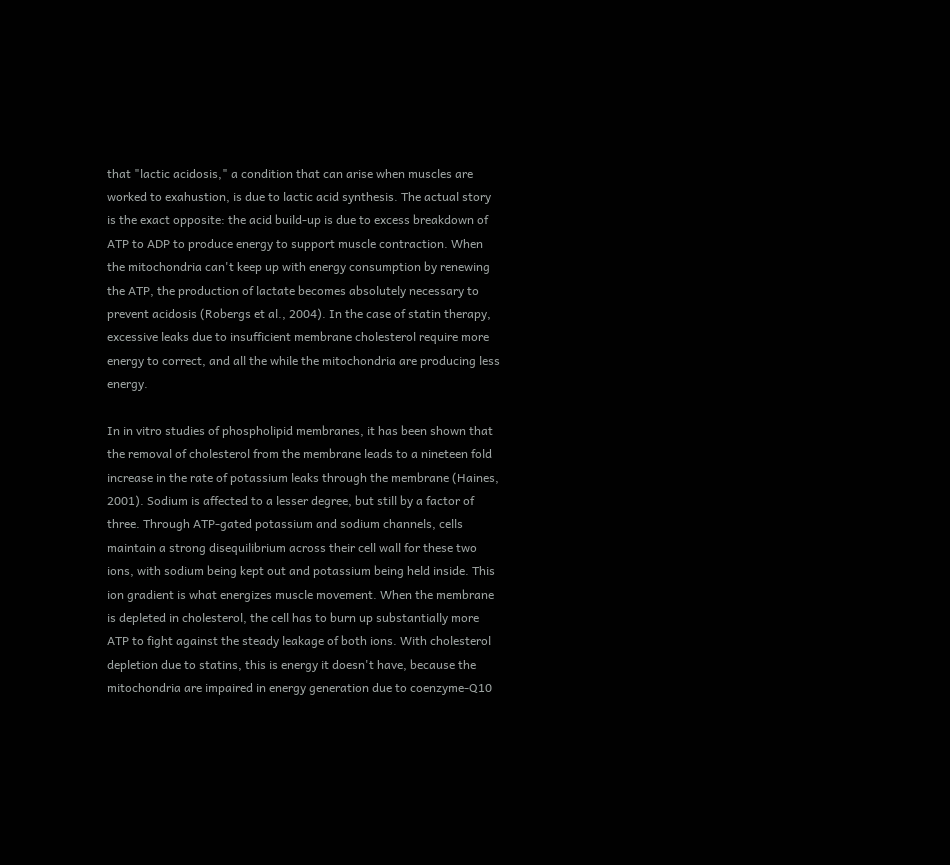that "lactic acidosis," a condition that can arise when muscles are worked to exahustion, is due to lactic acid synthesis. The actual story is the exact opposite: the acid build-up is due to excess breakdown of ATP to ADP to produce energy to support muscle contraction. When the mitochondria can't keep up with energy consumption by renewing the ATP, the production of lactate becomes absolutely necessary to prevent acidosis (Robergs et al., 2004). In the case of statin therapy, excessive leaks due to insufficient membrane cholesterol require more energy to correct, and all the while the mitochondria are producing less energy.

In in vitro studies of phospholipid membranes, it has been shown that the removal of cholesterol from the membrane leads to a nineteen fold increase in the rate of potassium leaks through the membrane (Haines, 2001). Sodium is affected to a lesser degree, but still by a factor of three. Through ATP-gated potassium and sodium channels, cells maintain a strong disequilibrium across their cell wall for these two ions, with sodium being kept out and potassium being held inside. This ion gradient is what energizes muscle movement. When the membrane is depleted in cholesterol, the cell has to burn up substantially more ATP to fight against the steady leakage of both ions. With cholesterol depletion due to statins, this is energy it doesn't have, because the mitochondria are impaired in energy generation due to coenzyme-Q10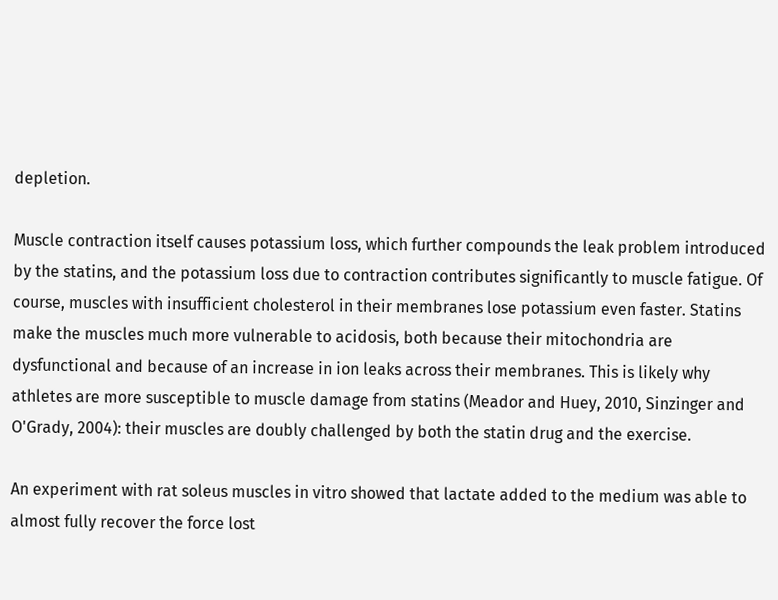depletion.

Muscle contraction itself causes potassium loss, which further compounds the leak problem introduced by the statins, and the potassium loss due to contraction contributes significantly to muscle fatigue. Of course, muscles with insufficient cholesterol in their membranes lose potassium even faster. Statins make the muscles much more vulnerable to acidosis, both because their mitochondria are dysfunctional and because of an increase in ion leaks across their membranes. This is likely why athletes are more susceptible to muscle damage from statins (Meador and Huey, 2010, Sinzinger and O'Grady, 2004): their muscles are doubly challenged by both the statin drug and the exercise.

An experiment with rat soleus muscles in vitro showed that lactate added to the medium was able to almost fully recover the force lost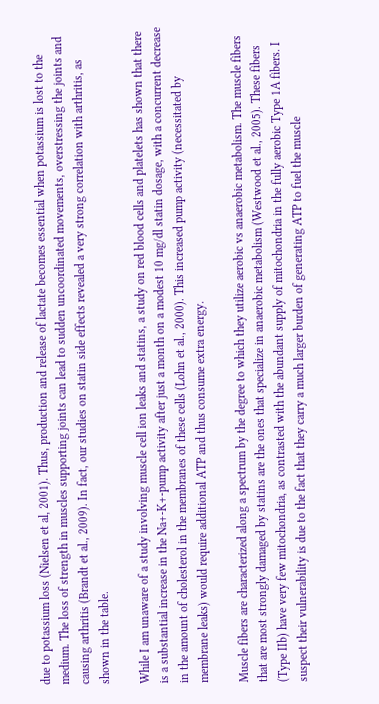due to potassium loss (Nielsen et al, 2001). Thus, production and release of lactate becomes essential when potassium is lost to the medium. The loss of strength in muscles supporting joints can lead to sudden uncoordinated movements, overstressing the joints and causing arthritis (Brandt et al., 2009). In fact, our studies on statin side effects revealed a very strong correlation with arthritis, as shown in the table.

While I am unaware of a study involving muscle cell ion leaks and statins, a study on red blood cells and platelets has shown that there is a substantial increase in the Na+-K+-pump activity after just a month on a modest 10 mg/dl statin dosage, with a concurrent decrease in the amount of cholesterol in the membranes of these cells (Lohn et al., 2000). This increased pump activity (necessitated by membrane leaks) would require additional ATP and thus consume extra energy.

Muscle fibers are characterized along a spectrum by the degree to which they utilize aerobic vs anaerobic metabolism. The muscle fibers that are most strongly damaged by statins are the ones that specialize in anaerobic metabolism (Westwood et al., 2005). These fibers (Type IIb) have very few mitochondria, as contrasted with the abundant supply of mitochondria in the fully aerobic Type 1A fibers. I suspect their vulnerability is due to the fact that they carry a much larger burden of generating ATP to fuel the muscle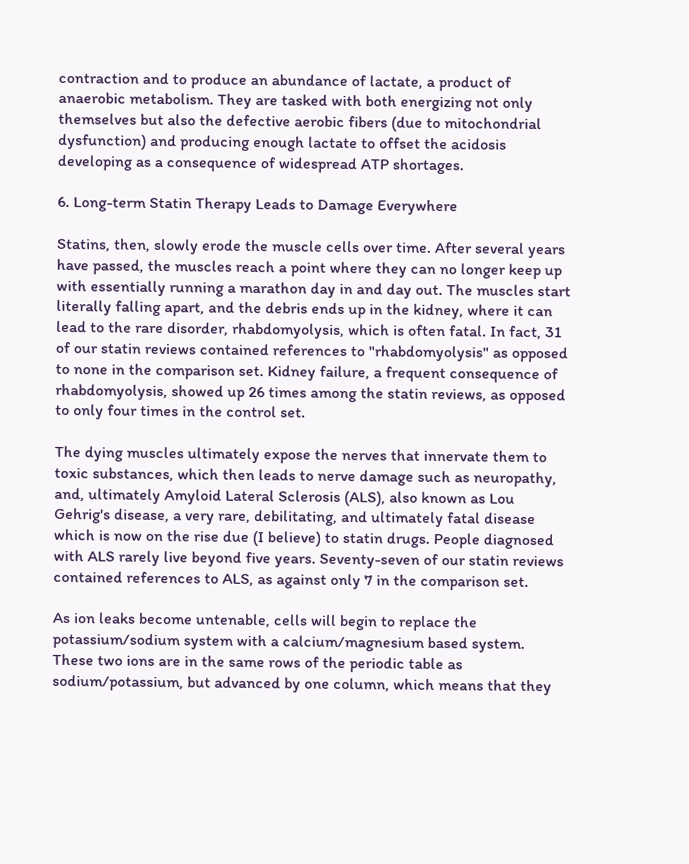contraction and to produce an abundance of lactate, a product of anaerobic metabolism. They are tasked with both energizing not only themselves but also the defective aerobic fibers (due to mitochondrial dysfunction) and producing enough lactate to offset the acidosis developing as a consequence of widespread ATP shortages.

6. Long-term Statin Therapy Leads to Damage Everywhere

Statins, then, slowly erode the muscle cells over time. After several years have passed, the muscles reach a point where they can no longer keep up with essentially running a marathon day in and day out. The muscles start literally falling apart, and the debris ends up in the kidney, where it can lead to the rare disorder, rhabdomyolysis, which is often fatal. In fact, 31 of our statin reviews contained references to "rhabdomyolysis" as opposed to none in the comparison set. Kidney failure, a frequent consequence of rhabdomyolysis, showed up 26 times among the statin reviews, as opposed to only four times in the control set.

The dying muscles ultimately expose the nerves that innervate them to toxic substances, which then leads to nerve damage such as neuropathy, and, ultimately Amyloid Lateral Sclerosis (ALS), also known as Lou Gehrig's disease, a very rare, debilitating, and ultimately fatal disease which is now on the rise due (I believe) to statin drugs. People diagnosed with ALS rarely live beyond five years. Seventy-seven of our statin reviews contained references to ALS, as against only 7 in the comparison set.

As ion leaks become untenable, cells will begin to replace the potassium/sodium system with a calcium/magnesium based system. These two ions are in the same rows of the periodic table as sodium/potassium, but advanced by one column, which means that they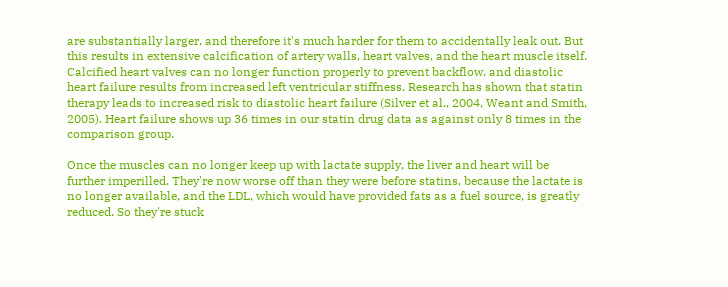are substantially larger, and therefore it's much harder for them to accidentally leak out. But this results in extensive calcification of artery walls, heart valves, and the heart muscle itself. Calcified heart valves can no longer function properly to prevent backflow, and diastolic heart failure results from increased left ventricular stiffness. Research has shown that statin therapy leads to increased risk to diastolic heart failure (Silver et al., 2004, Weant and Smith, 2005). Heart failure shows up 36 times in our statin drug data as against only 8 times in the comparison group.

Once the muscles can no longer keep up with lactate supply, the liver and heart will be further imperilled. They're now worse off than they were before statins, because the lactate is no longer available, and the LDL, which would have provided fats as a fuel source, is greatly reduced. So they're stuck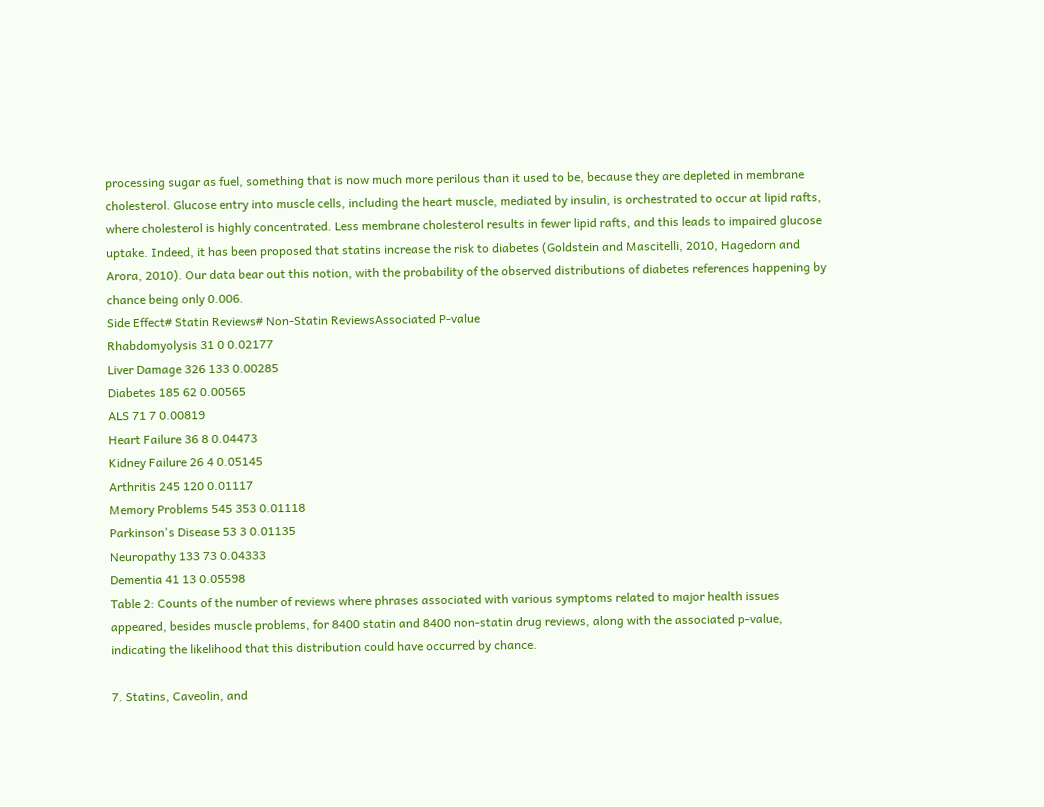processing sugar as fuel, something that is now much more perilous than it used to be, because they are depleted in membrane cholesterol. Glucose entry into muscle cells, including the heart muscle, mediated by insulin, is orchestrated to occur at lipid rafts, where cholesterol is highly concentrated. Less membrane cholesterol results in fewer lipid rafts, and this leads to impaired glucose uptake. Indeed, it has been proposed that statins increase the risk to diabetes (Goldstein and Mascitelli, 2010, Hagedorn and Arora, 2010). Our data bear out this notion, with the probability of the observed distributions of diabetes references happening by chance being only 0.006.
Side Effect# Statin Reviews# Non-Statin ReviewsAssociated P-value
Rhabdomyolysis 31 0 0.02177
Liver Damage 326 133 0.00285
Diabetes 185 62 0.00565
ALS 71 7 0.00819
Heart Failure 36 8 0.04473
Kidney Failure 26 4 0.05145
Arthritis 245 120 0.01117
Memory Problems 545 353 0.01118
Parkinson's Disease 53 3 0.01135
Neuropathy 133 73 0.04333
Dementia 41 13 0.05598
Table 2: Counts of the number of reviews where phrases associated with various symptoms related to major health issues appeared, besides muscle problems, for 8400 statin and 8400 non-statin drug reviews, along with the associated p-value, indicating the likelihood that this distribution could have occurred by chance.

7. Statins, Caveolin, and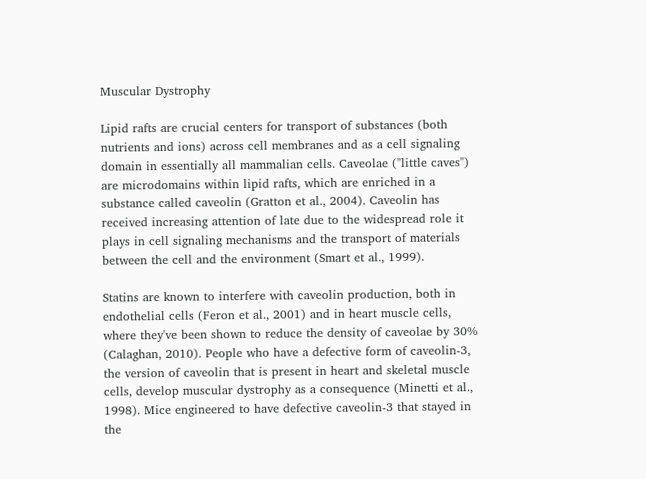Muscular Dystrophy

Lipid rafts are crucial centers for transport of substances (both nutrients and ions) across cell membranes and as a cell signaling domain in essentially all mammalian cells. Caveolae ("little caves") are microdomains within lipid rafts, which are enriched in a substance called caveolin (Gratton et al., 2004). Caveolin has received increasing attention of late due to the widespread role it plays in cell signaling mechanisms and the transport of materials between the cell and the environment (Smart et al., 1999).

Statins are known to interfere with caveolin production, both in endothelial cells (Feron et al., 2001) and in heart muscle cells, where they've been shown to reduce the density of caveolae by 30% (Calaghan, 2010). People who have a defective form of caveolin-3, the version of caveolin that is present in heart and skeletal muscle cells, develop muscular dystrophy as a consequence (Minetti et al., 1998). Mice engineered to have defective caveolin-3 that stayed in the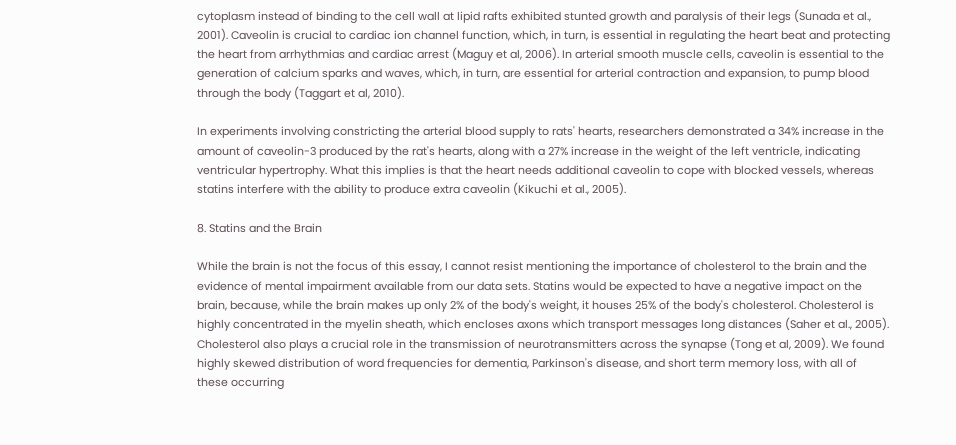cytoplasm instead of binding to the cell wall at lipid rafts exhibited stunted growth and paralysis of their legs (Sunada et al., 2001). Caveolin is crucial to cardiac ion channel function, which, in turn, is essential in regulating the heart beat and protecting the heart from arrhythmias and cardiac arrest (Maguy et al, 2006). In arterial smooth muscle cells, caveolin is essential to the generation of calcium sparks and waves, which, in turn, are essential for arterial contraction and expansion, to pump blood through the body (Taggart et al, 2010).

In experiments involving constricting the arterial blood supply to rats' hearts, researchers demonstrated a 34% increase in the amount of caveolin-3 produced by the rat's hearts, along with a 27% increase in the weight of the left ventricle, indicating ventricular hypertrophy. What this implies is that the heart needs additional caveolin to cope with blocked vessels, whereas statins interfere with the ability to produce extra caveolin (Kikuchi et al., 2005).

8. Statins and the Brain

While the brain is not the focus of this essay, I cannot resist mentioning the importance of cholesterol to the brain and the evidence of mental impairment available from our data sets. Statins would be expected to have a negative impact on the brain, because, while the brain makes up only 2% of the body's weight, it houses 25% of the body's cholesterol. Cholesterol is highly concentrated in the myelin sheath, which encloses axons which transport messages long distances (Saher et al., 2005). Cholesterol also plays a crucial role in the transmission of neurotransmitters across the synapse (Tong et al, 2009). We found highly skewed distribution of word frequencies for dementia, Parkinson's disease, and short term memory loss, with all of these occurring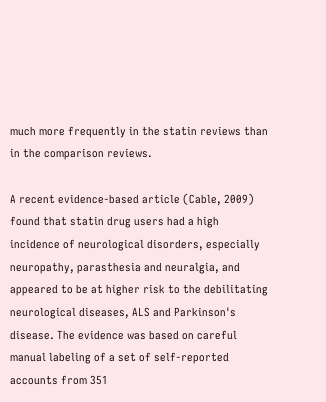much more frequently in the statin reviews than in the comparison reviews.

A recent evidence-based article (Cable, 2009) found that statin drug users had a high incidence of neurological disorders, especially neuropathy, parasthesia and neuralgia, and appeared to be at higher risk to the debilitating neurological diseases, ALS and Parkinson's disease. The evidence was based on careful manual labeling of a set of self-reported accounts from 351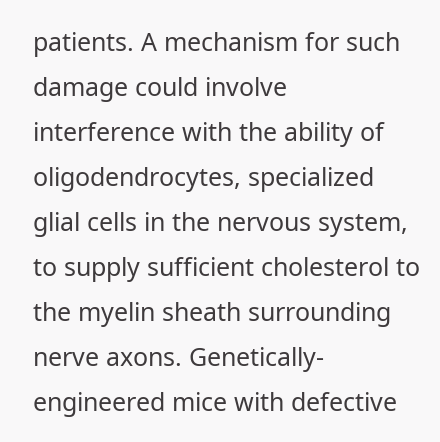patients. A mechanism for such damage could involve interference with the ability of oligodendrocytes, specialized glial cells in the nervous system, to supply sufficient cholesterol to the myelin sheath surrounding nerve axons. Genetically-engineered mice with defective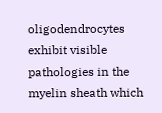oligodendrocytes exhibit visible pathologies in the myelin sheath which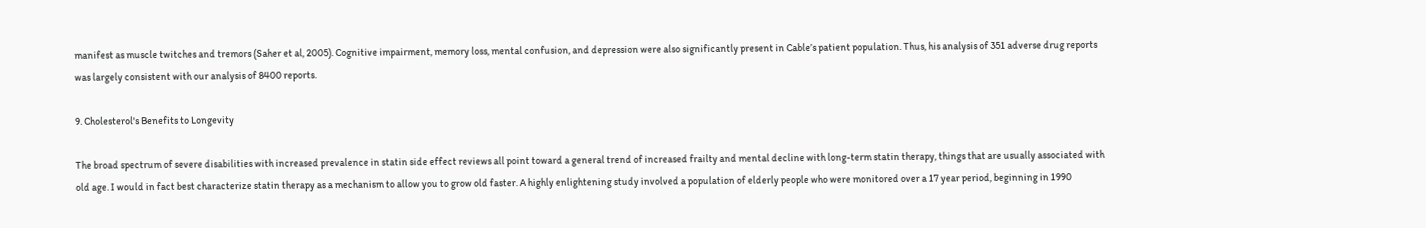manifest as muscle twitches and tremors (Saher et al, 2005). Cognitive impairment, memory loss, mental confusion, and depression were also significantly present in Cable’s patient population. Thus, his analysis of 351 adverse drug reports was largely consistent with our analysis of 8400 reports.

9. Cholesterol's Benefits to Longevity

The broad spectrum of severe disabilities with increased prevalence in statin side effect reviews all point toward a general trend of increased frailty and mental decline with long-term statin therapy, things that are usually associated with old age. I would in fact best characterize statin therapy as a mechanism to allow you to grow old faster. A highly enlightening study involved a population of elderly people who were monitored over a 17 year period, beginning in 1990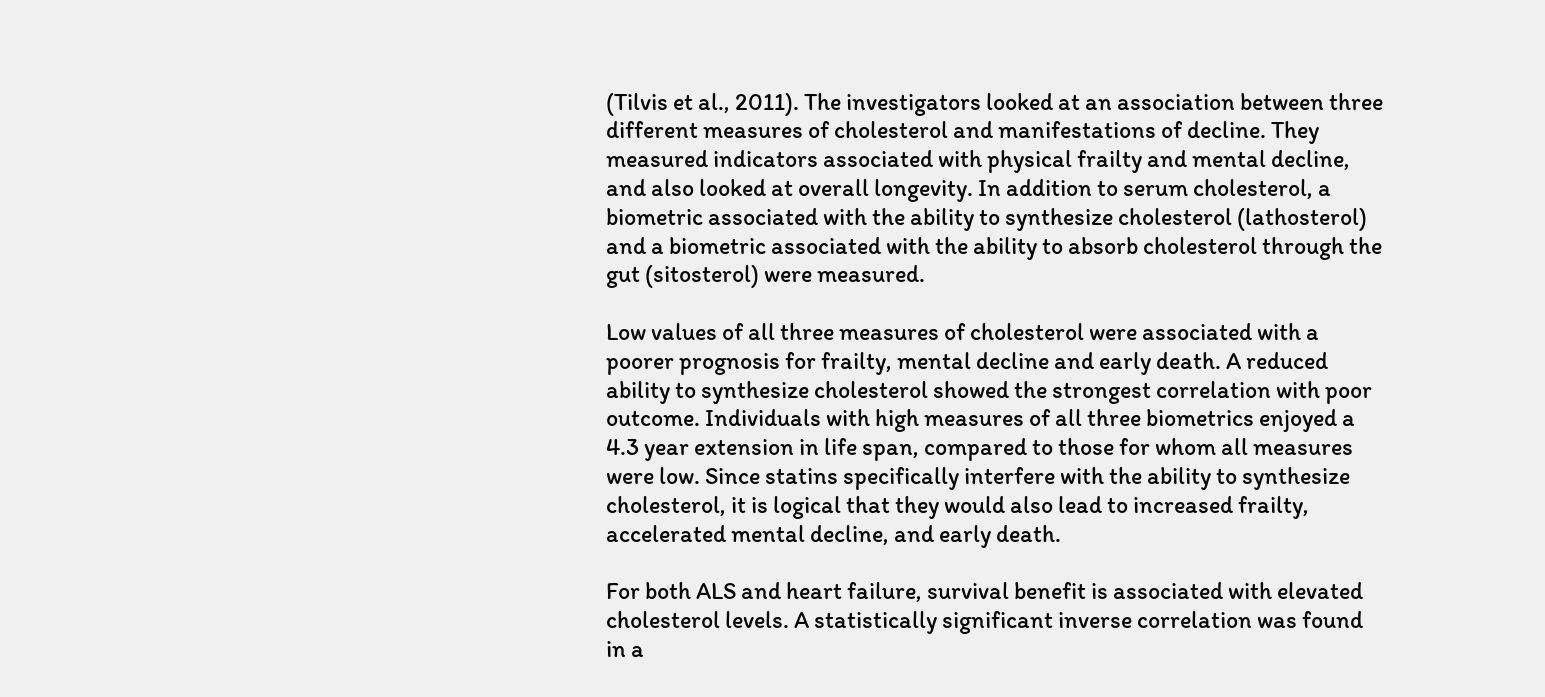(Tilvis et al., 2011). The investigators looked at an association between three different measures of cholesterol and manifestations of decline. They measured indicators associated with physical frailty and mental decline, and also looked at overall longevity. In addition to serum cholesterol, a biometric associated with the ability to synthesize cholesterol (lathosterol) and a biometric associated with the ability to absorb cholesterol through the gut (sitosterol) were measured.

Low values of all three measures of cholesterol were associated with a poorer prognosis for frailty, mental decline and early death. A reduced ability to synthesize cholesterol showed the strongest correlation with poor outcome. Individuals with high measures of all three biometrics enjoyed a 4.3 year extension in life span, compared to those for whom all measures were low. Since statins specifically interfere with the ability to synthesize cholesterol, it is logical that they would also lead to increased frailty, accelerated mental decline, and early death.

For both ALS and heart failure, survival benefit is associated with elevated cholesterol levels. A statistically significant inverse correlation was found in a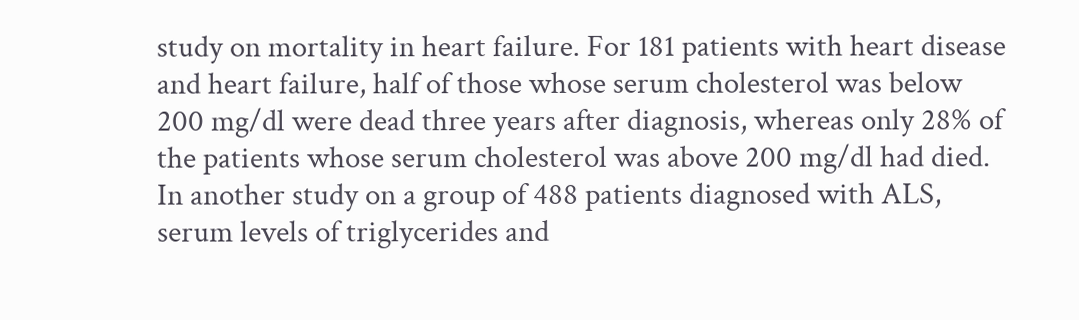study on mortality in heart failure. For 181 patients with heart disease and heart failure, half of those whose serum cholesterol was below 200 mg/dl were dead three years after diagnosis, whereas only 28% of the patients whose serum cholesterol was above 200 mg/dl had died. In another study on a group of 488 patients diagnosed with ALS, serum levels of triglycerides and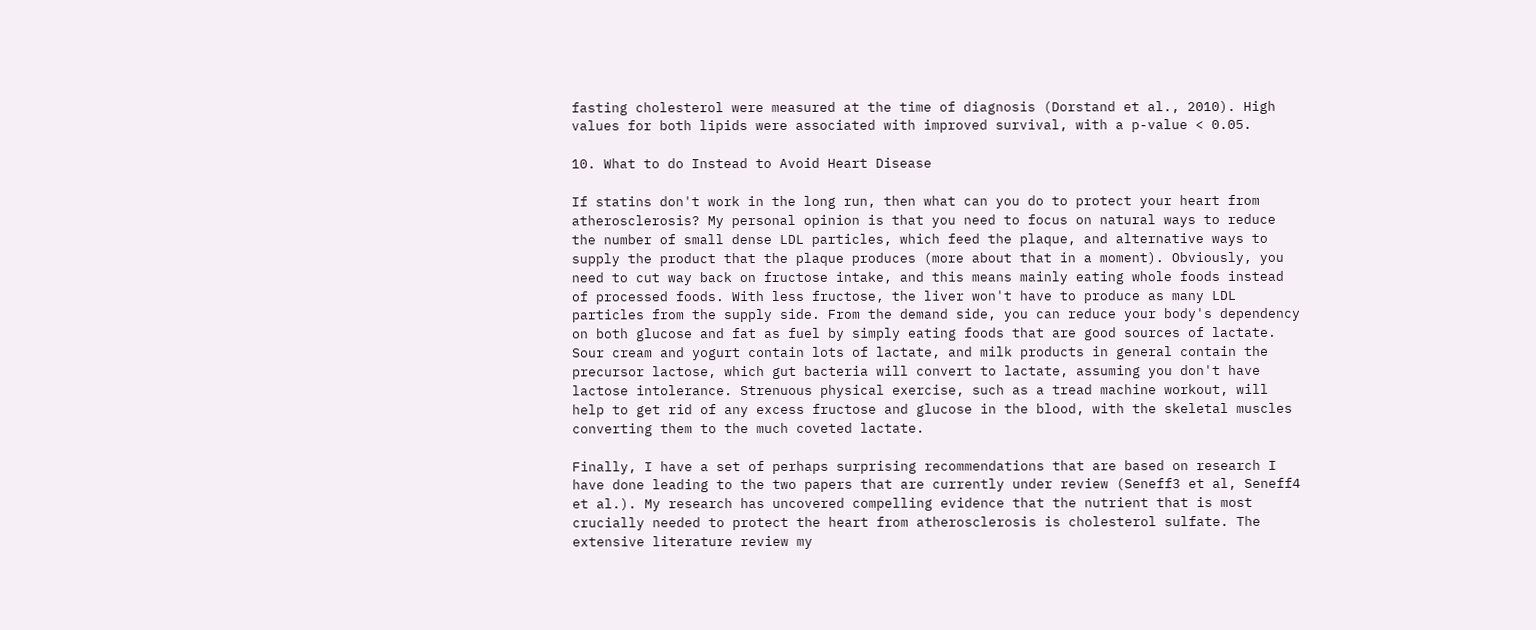fasting cholesterol were measured at the time of diagnosis (Dorstand et al., 2010). High values for both lipids were associated with improved survival, with a p-value < 0.05.

10. What to do Instead to Avoid Heart Disease

If statins don't work in the long run, then what can you do to protect your heart from atherosclerosis? My personal opinion is that you need to focus on natural ways to reduce the number of small dense LDL particles, which feed the plaque, and alternative ways to supply the product that the plaque produces (more about that in a moment). Obviously, you need to cut way back on fructose intake, and this means mainly eating whole foods instead of processed foods. With less fructose, the liver won't have to produce as many LDL particles from the supply side. From the demand side, you can reduce your body's dependency on both glucose and fat as fuel by simply eating foods that are good sources of lactate. Sour cream and yogurt contain lots of lactate, and milk products in general contain the precursor lactose, which gut bacteria will convert to lactate, assuming you don't have lactose intolerance. Strenuous physical exercise, such as a tread machine workout, will help to get rid of any excess fructose and glucose in the blood, with the skeletal muscles converting them to the much coveted lactate.

Finally, I have a set of perhaps surprising recommendations that are based on research I have done leading to the two papers that are currently under review (Seneff3 et al, Seneff4 et al.). My research has uncovered compelling evidence that the nutrient that is most crucially needed to protect the heart from atherosclerosis is cholesterol sulfate. The extensive literature review my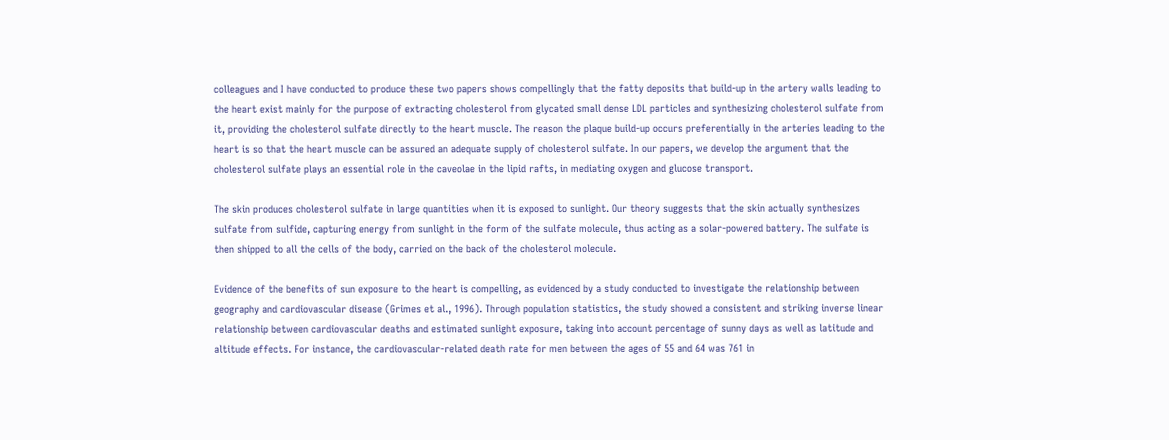colleagues and I have conducted to produce these two papers shows compellingly that the fatty deposits that build-up in the artery walls leading to the heart exist mainly for the purpose of extracting cholesterol from glycated small dense LDL particles and synthesizing cholesterol sulfate from it, providing the cholesterol sulfate directly to the heart muscle. The reason the plaque build-up occurs preferentially in the arteries leading to the heart is so that the heart muscle can be assured an adequate supply of cholesterol sulfate. In our papers, we develop the argument that the cholesterol sulfate plays an essential role in the caveolae in the lipid rafts, in mediating oxygen and glucose transport.

The skin produces cholesterol sulfate in large quantities when it is exposed to sunlight. Our theory suggests that the skin actually synthesizes sulfate from sulfide, capturing energy from sunlight in the form of the sulfate molecule, thus acting as a solar-powered battery. The sulfate is then shipped to all the cells of the body, carried on the back of the cholesterol molecule.

Evidence of the benefits of sun exposure to the heart is compelling, as evidenced by a study conducted to investigate the relationship between geography and cardiovascular disease (Grimes et al., 1996). Through population statistics, the study showed a consistent and striking inverse linear relationship between cardiovascular deaths and estimated sunlight exposure, taking into account percentage of sunny days as well as latitude and altitude effects. For instance, the cardiovascular-related death rate for men between the ages of 55 and 64 was 761 in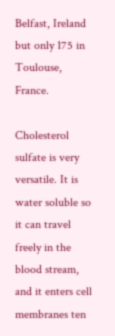Belfast, Ireland but only 175 in Toulouse, France.

Cholesterol sulfate is very versatile. It is water soluble so it can travel freely in the blood stream, and it enters cell membranes ten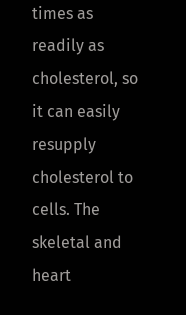times as readily as cholesterol, so it can easily resupply cholesterol to cells. The skeletal and heart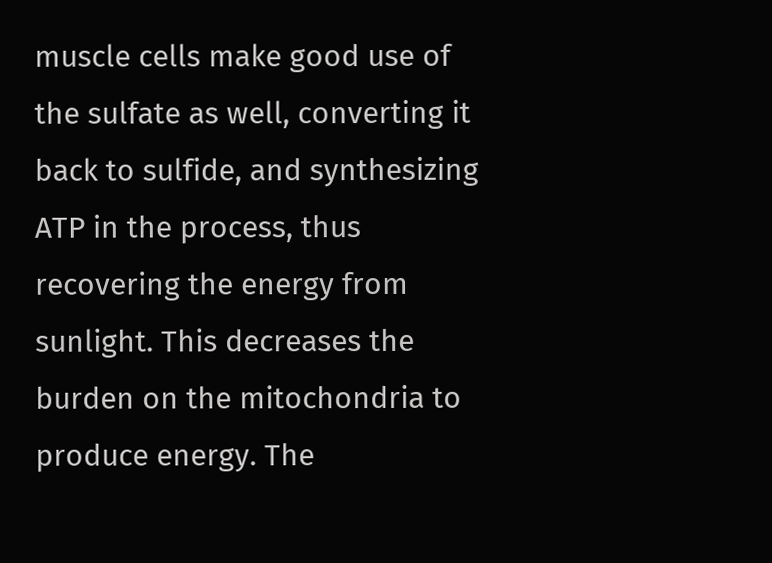muscle cells make good use of the sulfate as well, converting it back to sulfide, and synthesizing ATP in the process, thus recovering the energy from sunlight. This decreases the burden on the mitochondria to produce energy. The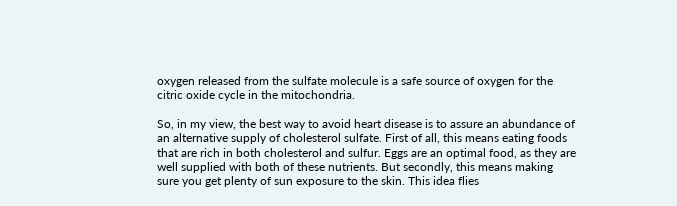oxygen released from the sulfate molecule is a safe source of oxygen for the citric oxide cycle in the mitochondria.

So, in my view, the best way to avoid heart disease is to assure an abundance of an alternative supply of cholesterol sulfate. First of all, this means eating foods that are rich in both cholesterol and sulfur. Eggs are an optimal food, as they are well supplied with both of these nutrients. But secondly, this means making sure you get plenty of sun exposure to the skin. This idea flies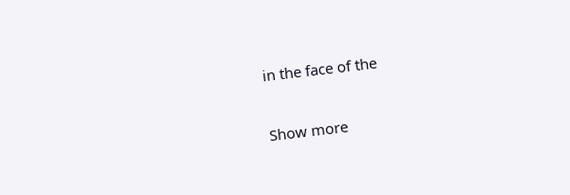in the face of the

Show more